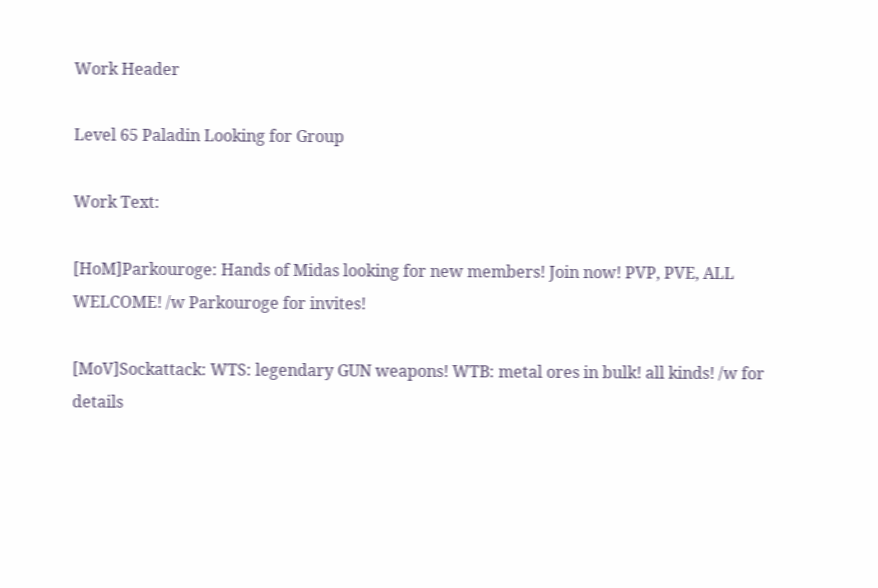Work Header

Level 65 Paladin Looking for Group

Work Text:

[HoM]Parkouroge: Hands of Midas looking for new members! Join now! PVP, PVE, ALL WELCOME! /w Parkouroge for invites!

[MoV]Sockattack: WTS: legendary GUN weapons! WTB: metal ores in bulk! all kinds! /w for details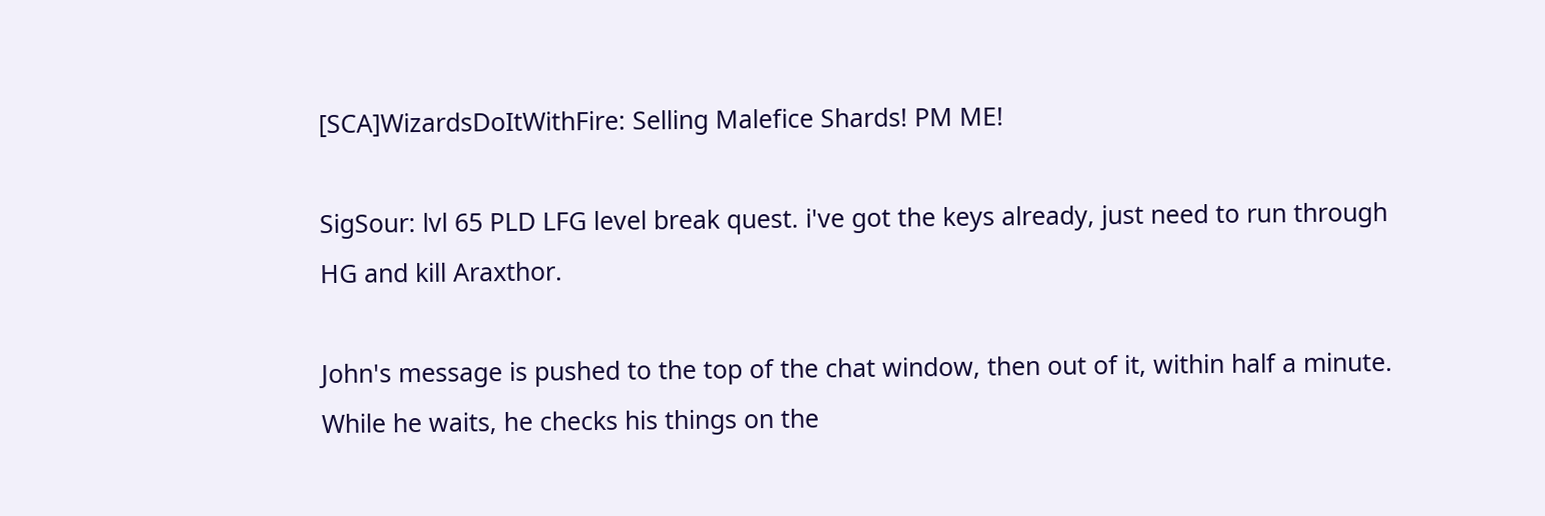[SCA]WizardsDoItWithFire: Selling Malefice Shards! PM ME!

SigSour: lvl 65 PLD LFG level break quest. i've got the keys already, just need to run through HG and kill Araxthor.

John's message is pushed to the top of the chat window, then out of it, within half a minute. While he waits, he checks his things on the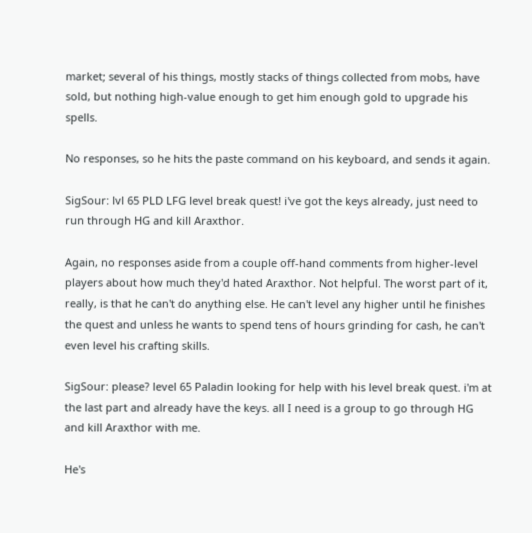market; several of his things, mostly stacks of things collected from mobs, have sold, but nothing high-value enough to get him enough gold to upgrade his spells.

No responses, so he hits the paste command on his keyboard, and sends it again.

SigSour: lvl 65 PLD LFG level break quest! i've got the keys already, just need to run through HG and kill Araxthor.

Again, no responses aside from a couple off-hand comments from higher-level players about how much they'd hated Araxthor. Not helpful. The worst part of it, really, is that he can't do anything else. He can't level any higher until he finishes the quest and unless he wants to spend tens of hours grinding for cash, he can't even level his crafting skills.

SigSour: please? level 65 Paladin looking for help with his level break quest. i'm at the last part and already have the keys. all I need is a group to go through HG and kill Araxthor with me.

He's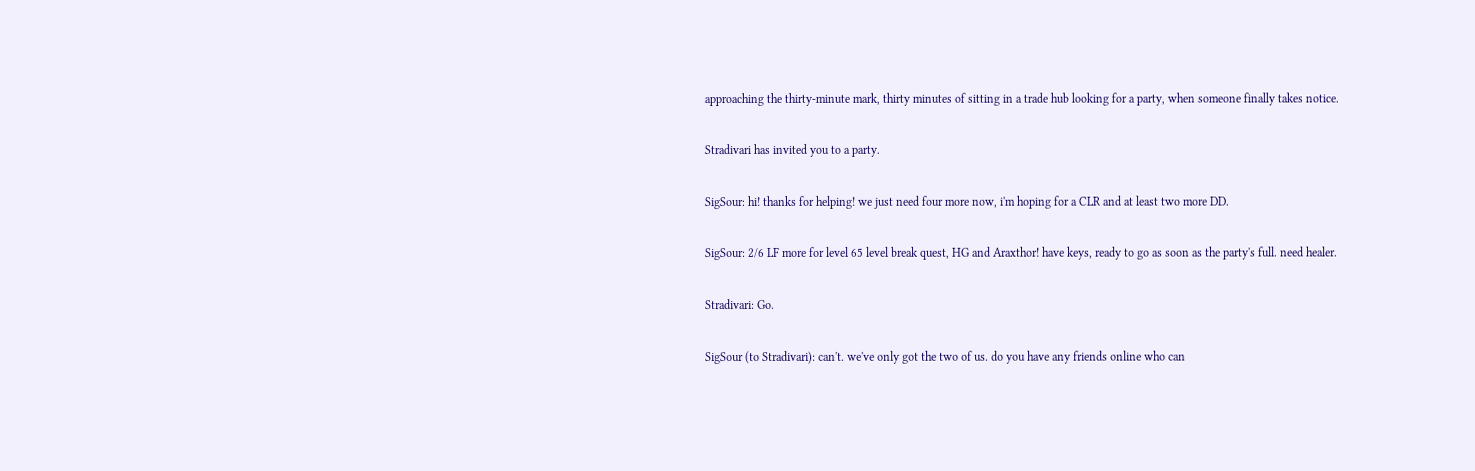approaching the thirty-minute mark, thirty minutes of sitting in a trade hub looking for a party, when someone finally takes notice.

Stradivari has invited you to a party.

SigSour: hi! thanks for helping! we just need four more now, i'm hoping for a CLR and at least two more DD.

SigSour: 2/6 LF more for level 65 level break quest, HG and Araxthor! have keys, ready to go as soon as the party's full. need healer.

Stradivari: Go.

SigSour (to Stradivari): can't. we've only got the two of us. do you have any friends online who can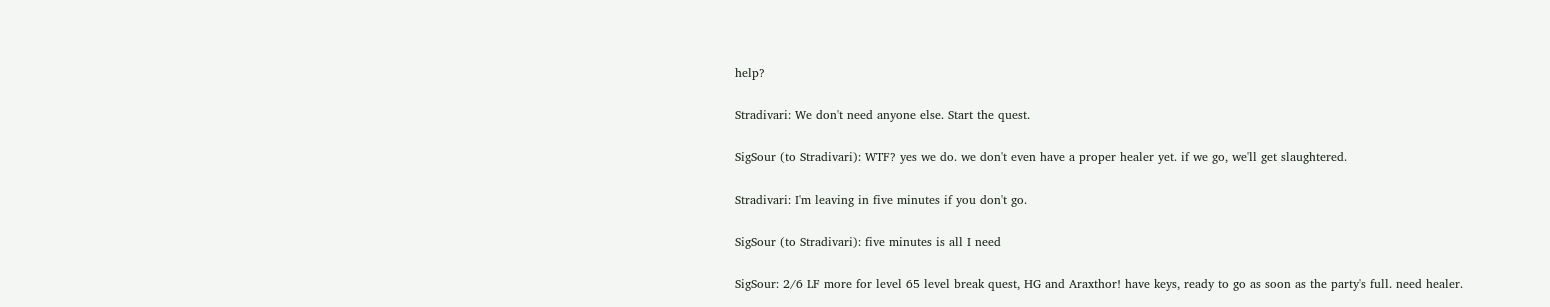help?

Stradivari: We don't need anyone else. Start the quest.

SigSour (to Stradivari): WTF? yes we do. we don't even have a proper healer yet. if we go, we'll get slaughtered.

Stradivari: I'm leaving in five minutes if you don't go.

SigSour (to Stradivari): five minutes is all I need

SigSour: 2/6 LF more for level 65 level break quest, HG and Araxthor! have keys, ready to go as soon as the party's full. need healer.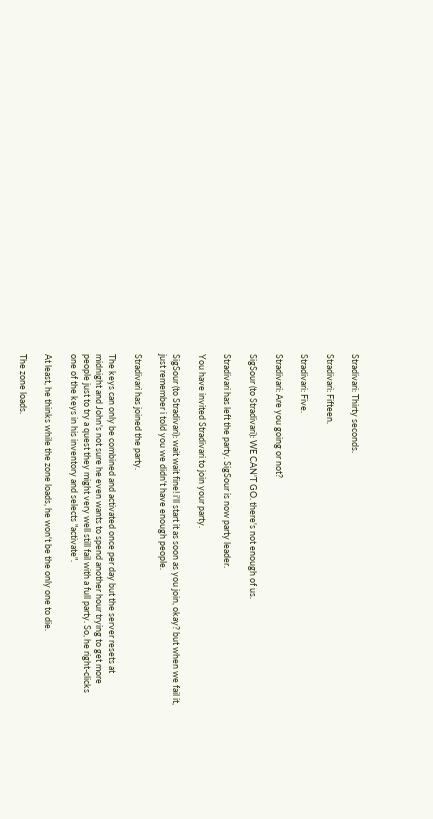Stradivari: Thirty seconds.

Stradivari: Fifteen.

Stradivari: Five.

Stradivari: Are you going or not?

SigSour (to Stradivari): WE CAN'T GO. there's not enough of us.

Stradivari has left the party. SigSour is now party leader.

You have invited Stradivari to join your party.

SigSour (to Stradivari): wait wait fine! i'll start it as soon as you join, okay? but when we fail it, just remember i told you we didn't have enough people.

Stradivari has joined the party.

The keys can only be combined and activated once per day but the server resets at midnight and John's not sure he even wants to spend another hour trying to get more people just to try a quest they might very well still fail with a full party. So, he right-clicks one of the keys in his inventory and selects "activate".

At least, he thinks while the zone loads, he won't be the only one to die.

The zone loads.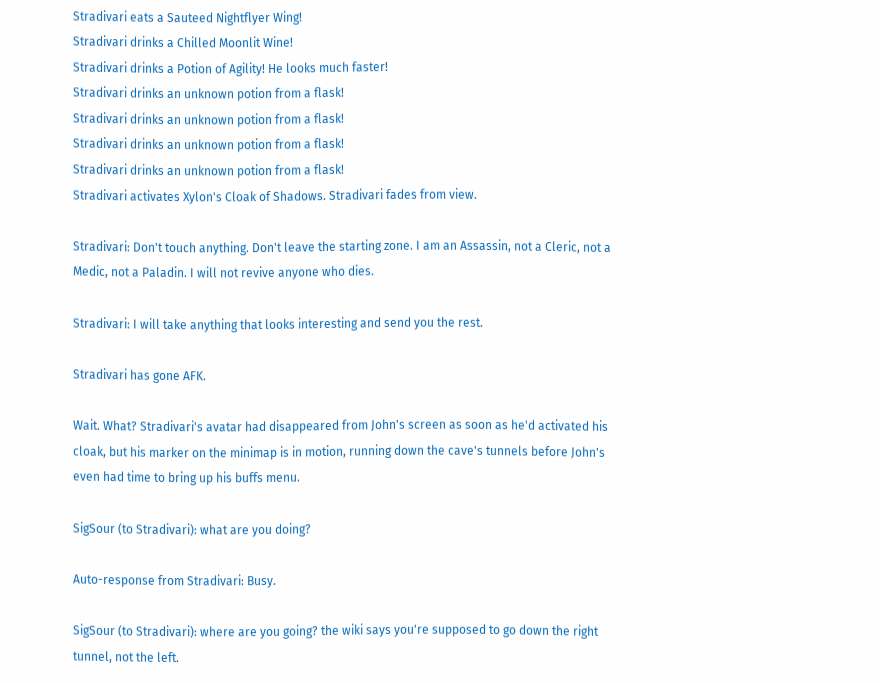Stradivari eats a Sauteed Nightflyer Wing!
Stradivari drinks a Chilled Moonlit Wine!
Stradivari drinks a Potion of Agility! He looks much faster!
Stradivari drinks an unknown potion from a flask!
Stradivari drinks an unknown potion from a flask!
Stradivari drinks an unknown potion from a flask!
Stradivari drinks an unknown potion from a flask!
Stradivari activates Xylon's Cloak of Shadows. Stradivari fades from view.

Stradivari: Don't touch anything. Don't leave the starting zone. I am an Assassin, not a Cleric, not a Medic, not a Paladin. I will not revive anyone who dies.

Stradivari: I will take anything that looks interesting and send you the rest.

Stradivari has gone AFK.

Wait. What? Stradivari's avatar had disappeared from John's screen as soon as he'd activated his cloak, but his marker on the minimap is in motion, running down the cave's tunnels before John's even had time to bring up his buffs menu.

SigSour (to Stradivari): what are you doing?

Auto-response from Stradivari: Busy.

SigSour (to Stradivari): where are you going? the wiki says you're supposed to go down the right tunnel, not the left.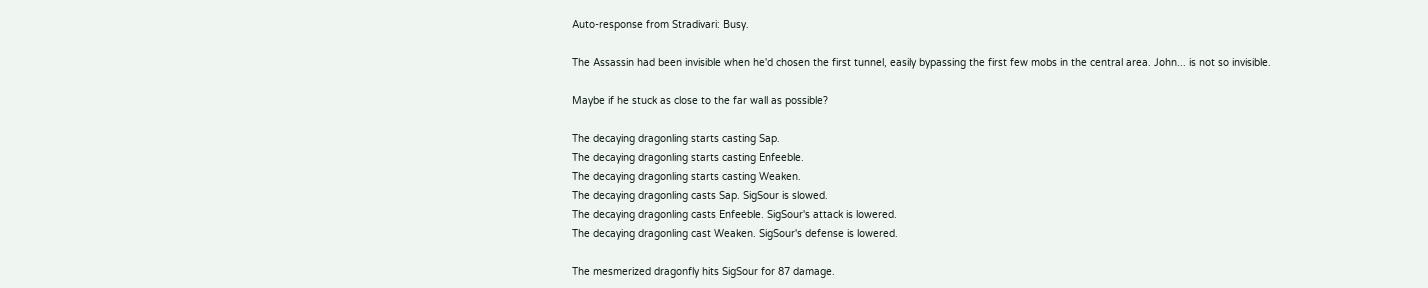Auto-response from Stradivari: Busy.

The Assassin had been invisible when he'd chosen the first tunnel, easily bypassing the first few mobs in the central area. John... is not so invisible.

Maybe if he stuck as close to the far wall as possible?

The decaying dragonling starts casting Sap.
The decaying dragonling starts casting Enfeeble.
The decaying dragonling starts casting Weaken.
The decaying dragonling casts Sap. SigSour is slowed.
The decaying dragonling casts Enfeeble. SigSour's attack is lowered.
The decaying dragonling cast Weaken. SigSour's defense is lowered.

The mesmerized dragonfly hits SigSour for 87 damage.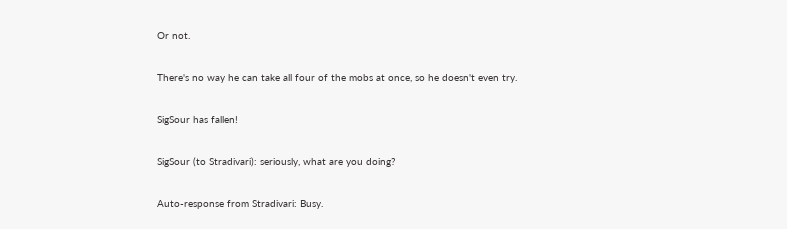Or not.

There's no way he can take all four of the mobs at once, so he doesn't even try.

SigSour has fallen!

SigSour (to Stradivari): seriously, what are you doing?

Auto-response from Stradivari: Busy.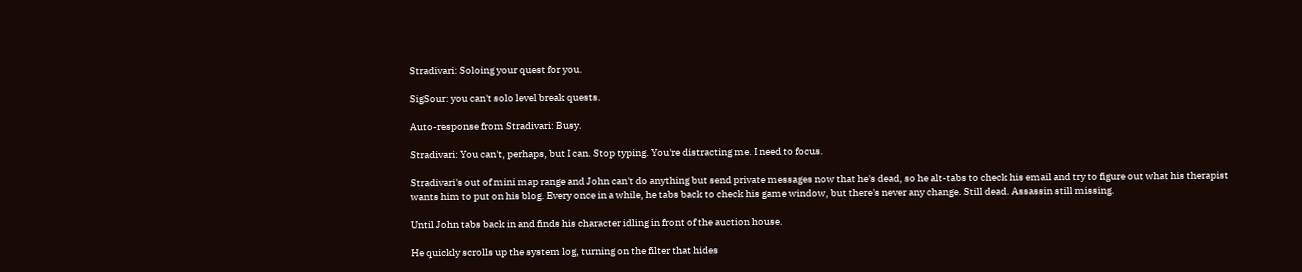Stradivari: Soloing your quest for you.

SigSour: you can't solo level break quests.

Auto-response from Stradivari: Busy.

Stradivari: You can't, perhaps, but I can. Stop typing. You're distracting me. I need to focus.

Stradivari's out of mini map range and John can't do anything but send private messages now that he's dead, so he alt-tabs to check his email and try to figure out what his therapist wants him to put on his blog. Every once in a while, he tabs back to check his game window, but there's never any change. Still dead. Assassin still missing.

Until John tabs back in and finds his character idling in front of the auction house.

He quickly scrolls up the system log, turning on the filter that hides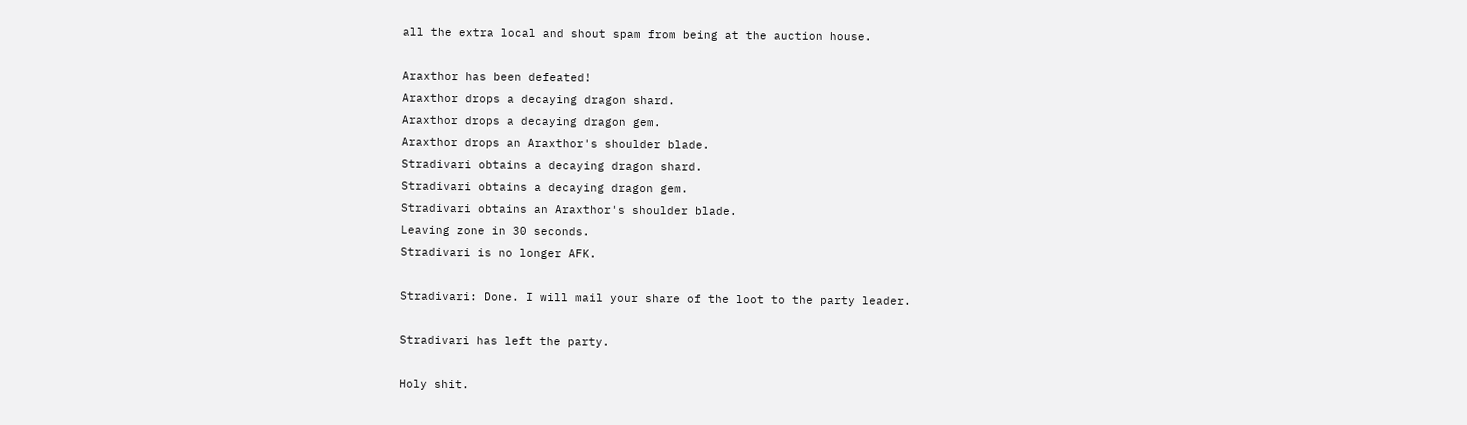all the extra local and shout spam from being at the auction house.

Araxthor has been defeated!
Araxthor drops a decaying dragon shard.
Araxthor drops a decaying dragon gem.
Araxthor drops an Araxthor's shoulder blade.
Stradivari obtains a decaying dragon shard.
Stradivari obtains a decaying dragon gem.
Stradivari obtains an Araxthor's shoulder blade.
Leaving zone in 30 seconds.
Stradivari is no longer AFK.

Stradivari: Done. I will mail your share of the loot to the party leader.

Stradivari has left the party.

Holy shit.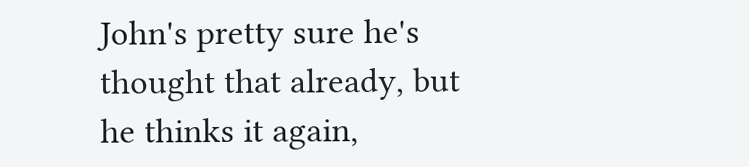John's pretty sure he's thought that already, but he thinks it again,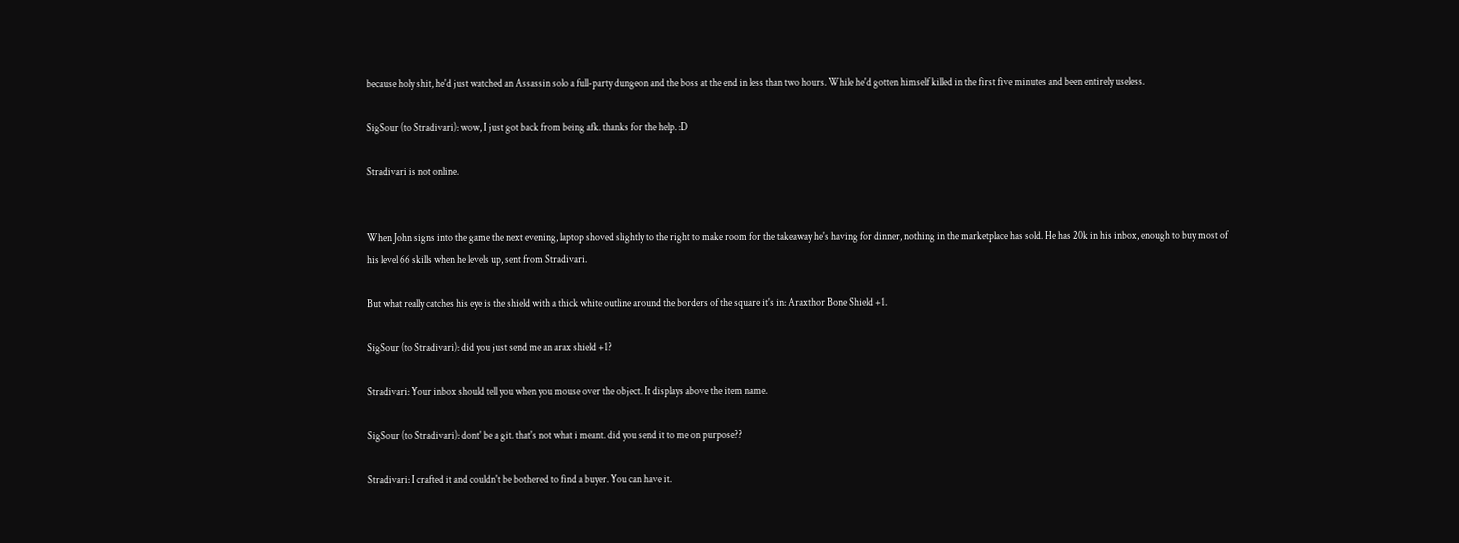because holy shit, he'd just watched an Assassin solo a full-party dungeon and the boss at the end in less than two hours. While he'd gotten himself killed in the first five minutes and been entirely useless.

SigSour (to Stradivari): wow, I just got back from being afk. thanks for the help. :D

Stradivari is not online.


When John signs into the game the next evening, laptop shoved slightly to the right to make room for the takeaway he's having for dinner, nothing in the marketplace has sold. He has 20k in his inbox, enough to buy most of his level 66 skills when he levels up, sent from Stradivari.

But what really catches his eye is the shield with a thick white outline around the borders of the square it's in: Araxthor Bone Shield +1.

SigSour (to Stradivari): did you just send me an arax shield +1?

Stradivari: Your inbox should tell you when you mouse over the object. It displays above the item name.

SigSour (to Stradivari): dont' be a git. that's not what i meant. did you send it to me on purpose??

Stradivari: I crafted it and couldn't be bothered to find a buyer. You can have it.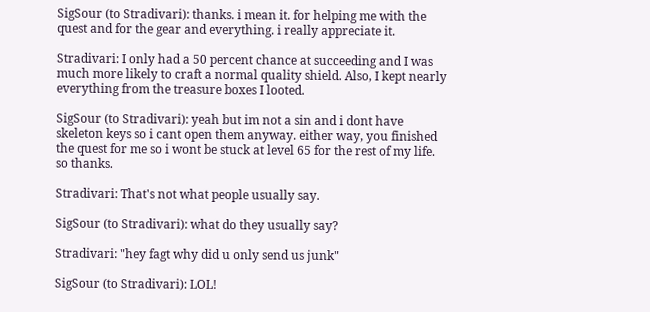SigSour (to Stradivari): thanks. i mean it. for helping me with the quest and for the gear and everything. i really appreciate it.

Stradivari: I only had a 50 percent chance at succeeding and I was much more likely to craft a normal quality shield. Also, I kept nearly everything from the treasure boxes I looted.

SigSour (to Stradivari): yeah but im not a sin and i dont have skeleton keys so i cant open them anyway. either way, you finished the quest for me so i wont be stuck at level 65 for the rest of my life. so thanks.

Stradivari: That's not what people usually say.

SigSour (to Stradivari): what do they usually say?

Stradivari: "hey fagt why did u only send us junk"

SigSour (to Stradivari): LOL!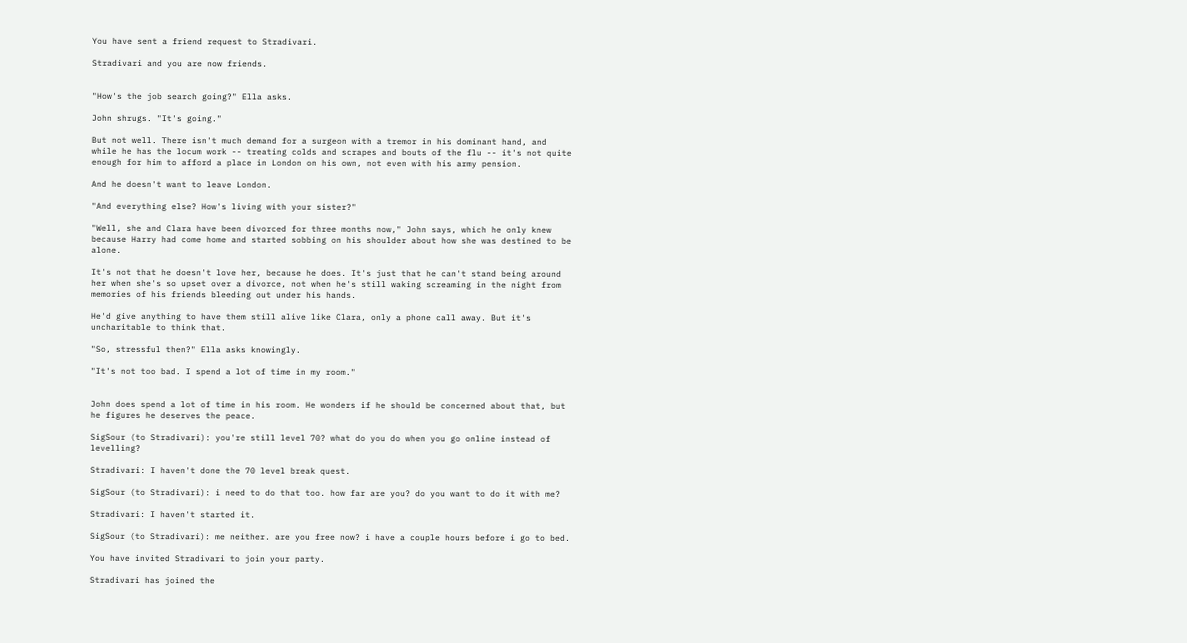You have sent a friend request to Stradivari.

Stradivari and you are now friends.


"How's the job search going?" Ella asks.

John shrugs. "It's going."

But not well. There isn't much demand for a surgeon with a tremor in his dominant hand, and while he has the locum work -- treating colds and scrapes and bouts of the flu -- it's not quite enough for him to afford a place in London on his own, not even with his army pension.

And he doesn't want to leave London.

"And everything else? How's living with your sister?"

"Well, she and Clara have been divorced for three months now," John says, which he only knew because Harry had come home and started sobbing on his shoulder about how she was destined to be alone.

It's not that he doesn't love her, because he does. It's just that he can't stand being around her when she's so upset over a divorce, not when he's still waking screaming in the night from memories of his friends bleeding out under his hands.

He'd give anything to have them still alive like Clara, only a phone call away. But it's uncharitable to think that.

"So, stressful then?" Ella asks knowingly.

"It's not too bad. I spend a lot of time in my room."


John does spend a lot of time in his room. He wonders if he should be concerned about that, but he figures he deserves the peace.

SigSour (to Stradivari): you're still level 70? what do you do when you go online instead of levelling?

Stradivari: I haven't done the 70 level break quest.

SigSour (to Stradivari): i need to do that too. how far are you? do you want to do it with me?

Stradivari: I haven't started it.

SigSour (to Stradivari): me neither. are you free now? i have a couple hours before i go to bed.

You have invited Stradivari to join your party.

Stradivari has joined the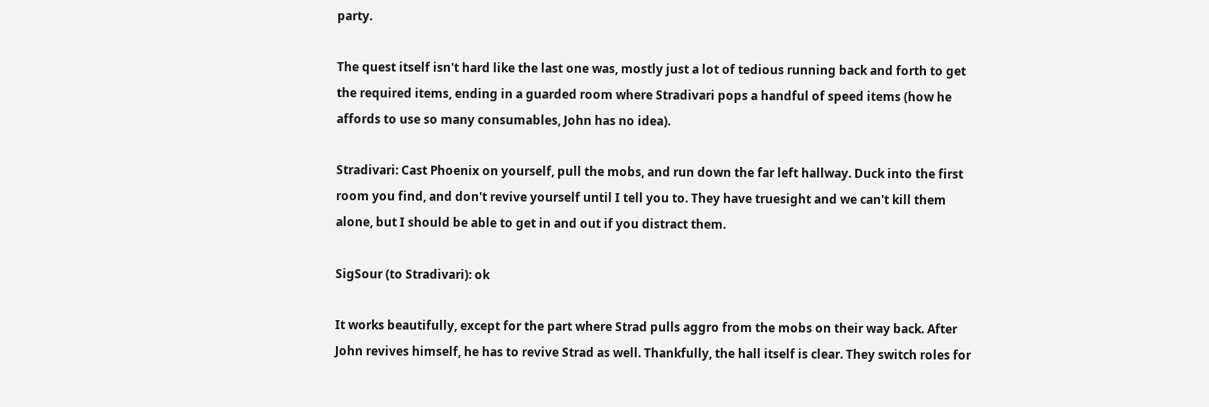party.

The quest itself isn't hard like the last one was, mostly just a lot of tedious running back and forth to get the required items, ending in a guarded room where Stradivari pops a handful of speed items (how he affords to use so many consumables, John has no idea).

Stradivari: Cast Phoenix on yourself, pull the mobs, and run down the far left hallway. Duck into the first room you find, and don't revive yourself until I tell you to. They have truesight and we can't kill them alone, but I should be able to get in and out if you distract them.

SigSour (to Stradivari): ok

It works beautifully, except for the part where Strad pulls aggro from the mobs on their way back. After John revives himself, he has to revive Strad as well. Thankfully, the hall itself is clear. They switch roles for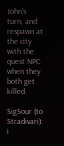John's turn, and respawn at the city with the quest NPC when they both get killed.

SigSour (to Stradivari): i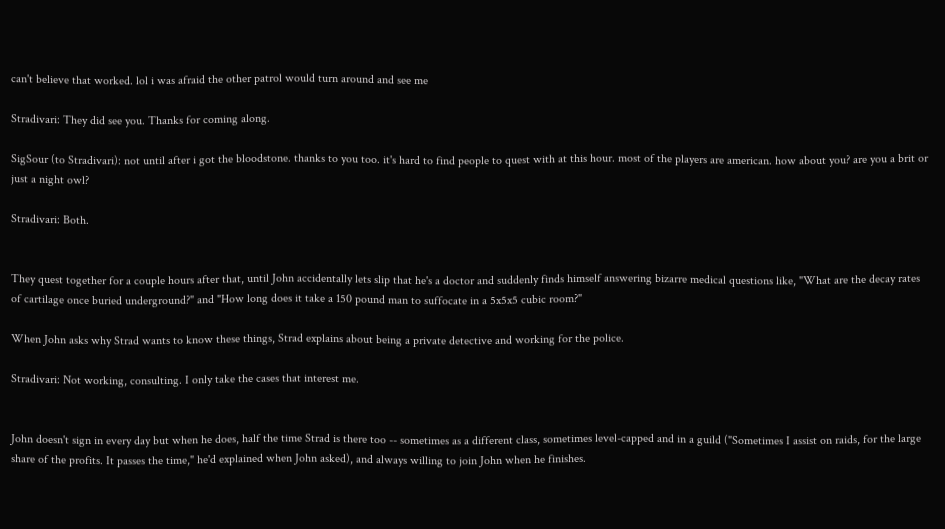can't believe that worked. lol i was afraid the other patrol would turn around and see me

Stradivari: They did see you. Thanks for coming along.

SigSour (to Stradivari): not until after i got the bloodstone. thanks to you too. it's hard to find people to quest with at this hour. most of the players are american. how about you? are you a brit or just a night owl?

Stradivari: Both.


They quest together for a couple hours after that, until John accidentally lets slip that he's a doctor and suddenly finds himself answering bizarre medical questions like, "What are the decay rates of cartilage once buried underground?" and "How long does it take a 150 pound man to suffocate in a 5x5x5 cubic room?"

When John asks why Strad wants to know these things, Strad explains about being a private detective and working for the police.

Stradivari: Not working, consulting. I only take the cases that interest me.


John doesn't sign in every day but when he does, half the time Strad is there too -- sometimes as a different class, sometimes level-capped and in a guild ("Sometimes I assist on raids, for the large share of the profits. It passes the time," he'd explained when John asked), and always willing to join John when he finishes.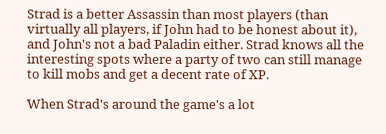Strad is a better Assassin than most players (than virtually all players, if John had to be honest about it), and John's not a bad Paladin either. Strad knows all the interesting spots where a party of two can still manage to kill mobs and get a decent rate of XP.

When Strad's around the game's a lot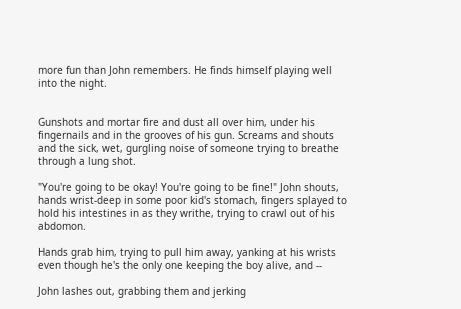more fun than John remembers. He finds himself playing well into the night.


Gunshots and mortar fire and dust all over him, under his fingernails and in the grooves of his gun. Screams and shouts and the sick, wet, gurgling noise of someone trying to breathe through a lung shot.

"You're going to be okay! You're going to be fine!" John shouts, hands wrist-deep in some poor kid's stomach, fingers splayed to hold his intestines in as they writhe, trying to crawl out of his abdomon.

Hands grab him, trying to pull him away, yanking at his wrists even though he's the only one keeping the boy alive, and --

John lashes out, grabbing them and jerking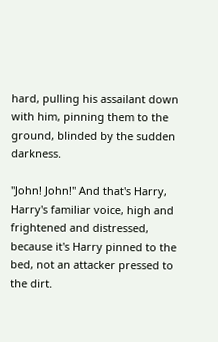hard, pulling his assailant down with him, pinning them to the ground, blinded by the sudden darkness.

"John! John!" And that's Harry, Harry's familiar voice, high and frightened and distressed, because it's Harry pinned to the bed, not an attacker pressed to the dirt.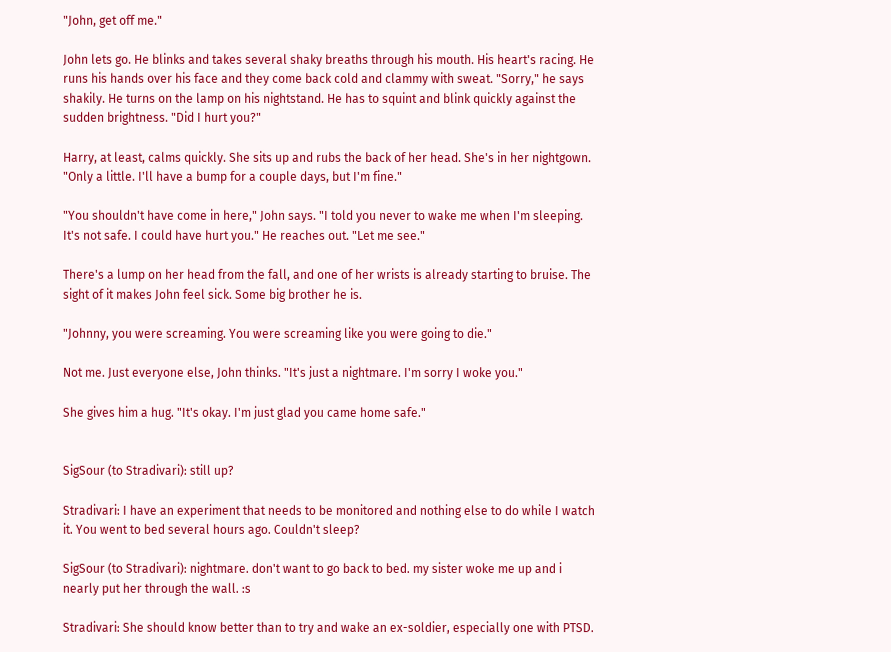"John, get off me."

John lets go. He blinks and takes several shaky breaths through his mouth. His heart's racing. He runs his hands over his face and they come back cold and clammy with sweat. "Sorry," he says shakily. He turns on the lamp on his nightstand. He has to squint and blink quickly against the sudden brightness. "Did I hurt you?"

Harry, at least, calms quickly. She sits up and rubs the back of her head. She's in her nightgown. "Only a little. I'll have a bump for a couple days, but I'm fine."

"You shouldn't have come in here," John says. "I told you never to wake me when I'm sleeping. It's not safe. I could have hurt you." He reaches out. "Let me see."

There's a lump on her head from the fall, and one of her wrists is already starting to bruise. The sight of it makes John feel sick. Some big brother he is.

"Johnny, you were screaming. You were screaming like you were going to die."

Not me. Just everyone else, John thinks. "It's just a nightmare. I'm sorry I woke you."

She gives him a hug. "It's okay. I'm just glad you came home safe."


SigSour (to Stradivari): still up?

Stradivari: I have an experiment that needs to be monitored and nothing else to do while I watch it. You went to bed several hours ago. Couldn't sleep?

SigSour (to Stradivari): nightmare. don't want to go back to bed. my sister woke me up and i nearly put her through the wall. :s

Stradivari: She should know better than to try and wake an ex-soldier, especially one with PTSD.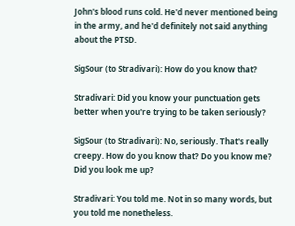John's blood runs cold. He'd never mentioned being in the army, and he'd definitely not said anything about the PTSD.

SigSour (to Stradivari): How do you know that?

Stradivari: Did you know your punctuation gets better when you're trying to be taken seriously?

SigSour (to Stradivari): No, seriously. That's really creepy. How do you know that? Do you know me? Did you look me up?

Stradivari: You told me. Not in so many words, but you told me nonetheless.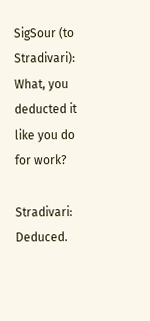SigSour (to Stradivari): What, you deducted it like you do for work?

Stradivari: Deduced.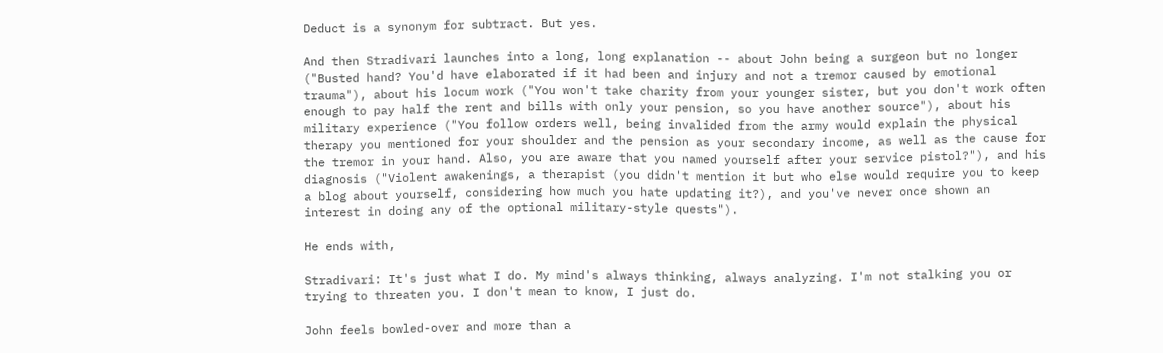Deduct is a synonym for subtract. But yes.

And then Stradivari launches into a long, long explanation -- about John being a surgeon but no longer ("Busted hand? You'd have elaborated if it had been and injury and not a tremor caused by emotional trauma"), about his locum work ("You won't take charity from your younger sister, but you don't work often enough to pay half the rent and bills with only your pension, so you have another source"), about his military experience ("You follow orders well, being invalided from the army would explain the physical therapy you mentioned for your shoulder and the pension as your secondary income, as well as the cause for the tremor in your hand. Also, you are aware that you named yourself after your service pistol?"), and his diagnosis ("Violent awakenings, a therapist (you didn't mention it but who else would require you to keep a blog about yourself, considering how much you hate updating it?), and you've never once shown an interest in doing any of the optional military-style quests").

He ends with,

Stradivari: It's just what I do. My mind's always thinking, always analyzing. I'm not stalking you or trying to threaten you. I don't mean to know, I just do.

John feels bowled-over and more than a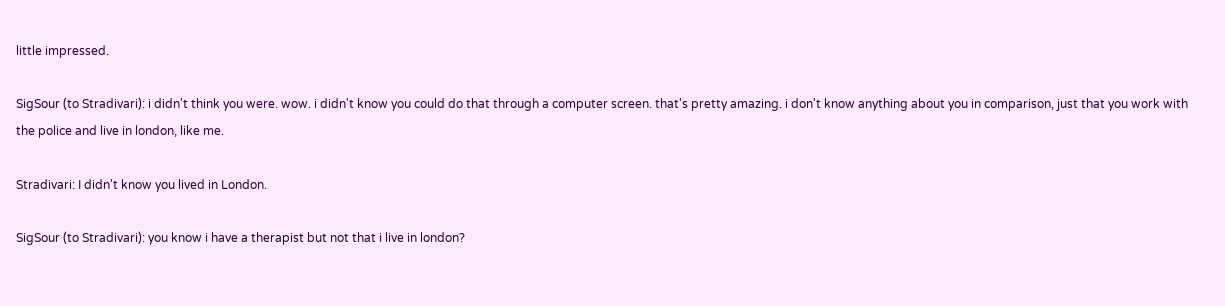little impressed.

SigSour (to Stradivari): i didn't think you were. wow. i didn't know you could do that through a computer screen. that's pretty amazing. i don't know anything about you in comparison, just that you work with the police and live in london, like me.

Stradivari: I didn't know you lived in London.

SigSour (to Stradivari): you know i have a therapist but not that i live in london?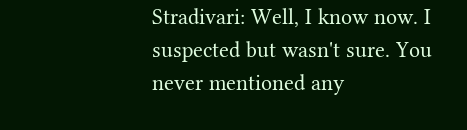Stradivari: Well, I know now. I suspected but wasn't sure. You never mentioned any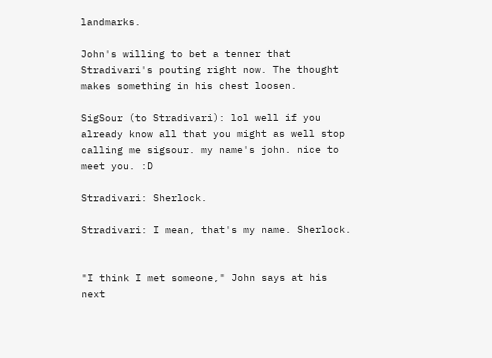landmarks.

John's willing to bet a tenner that Stradivari's pouting right now. The thought makes something in his chest loosen.

SigSour (to Stradivari): lol well if you already know all that you might as well stop calling me sigsour. my name's john. nice to meet you. :D

Stradivari: Sherlock.

Stradivari: I mean, that's my name. Sherlock.


"I think I met someone," John says at his next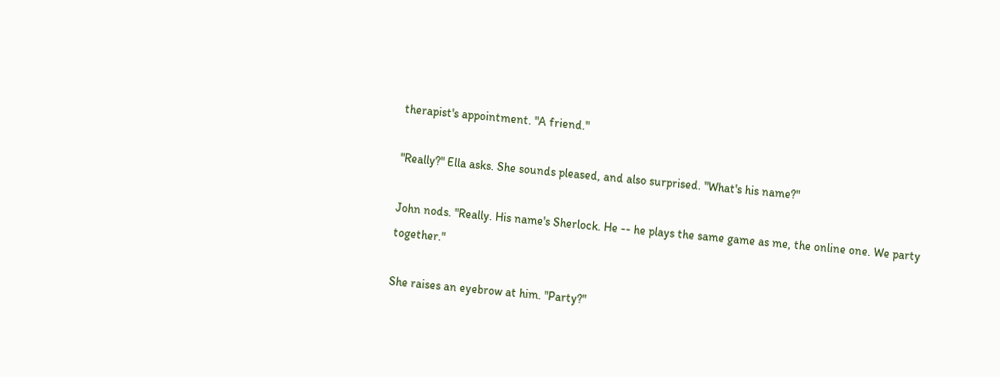therapist's appointment. "A friend."

"Really?" Ella asks. She sounds pleased, and also surprised. "What's his name?"

John nods. "Really. His name's Sherlock. He -- he plays the same game as me, the online one. We party together."

She raises an eyebrow at him. "Party?"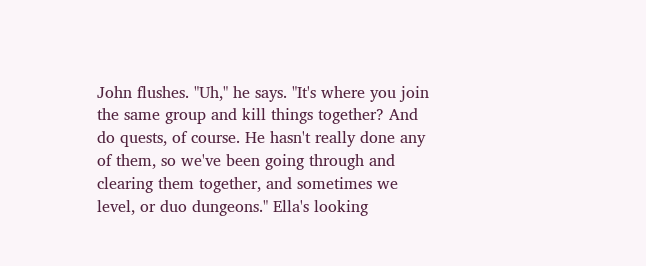John flushes. "Uh," he says. "It's where you join the same group and kill things together? And do quests, of course. He hasn't really done any of them, so we've been going through and clearing them together, and sometimes we level, or duo dungeons." Ella's looking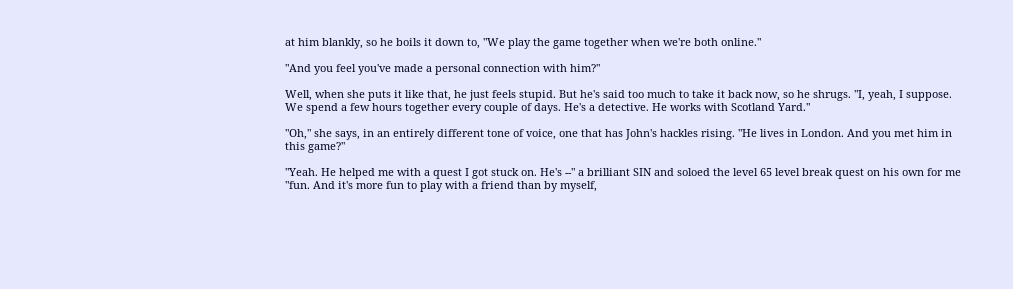at him blankly, so he boils it down to, "We play the game together when we're both online."

"And you feel you've made a personal connection with him?"

Well, when she puts it like that, he just feels stupid. But he's said too much to take it back now, so he shrugs. "I, yeah, I suppose. We spend a few hours together every couple of days. He's a detective. He works with Scotland Yard."

"Oh," she says, in an entirely different tone of voice, one that has John's hackles rising. "He lives in London. And you met him in this game?"

"Yeah. He helped me with a quest I got stuck on. He's --" a brilliant SIN and soloed the level 65 level break quest on his own for me "fun. And it's more fun to play with a friend than by myself,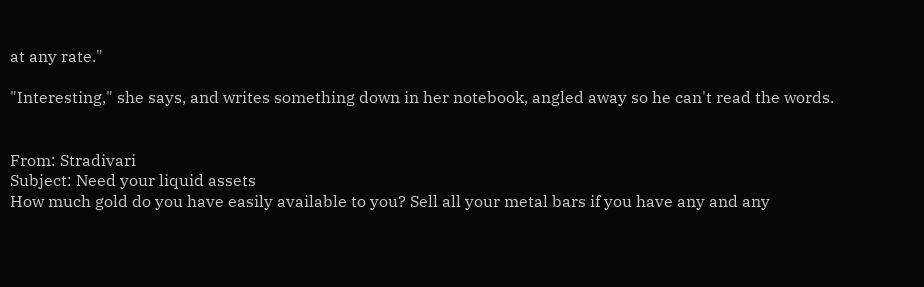at any rate."

"Interesting," she says, and writes something down in her notebook, angled away so he can't read the words.


From: Stradivari
Subject: Need your liquid assets
How much gold do you have easily available to you? Sell all your metal bars if you have any and any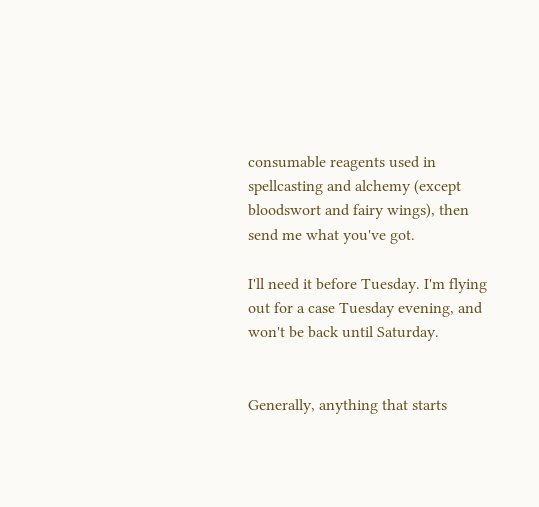consumable reagents used in spellcasting and alchemy (except bloodswort and fairy wings), then send me what you've got.

I'll need it before Tuesday. I'm flying out for a case Tuesday evening, and won't be back until Saturday.


Generally, anything that starts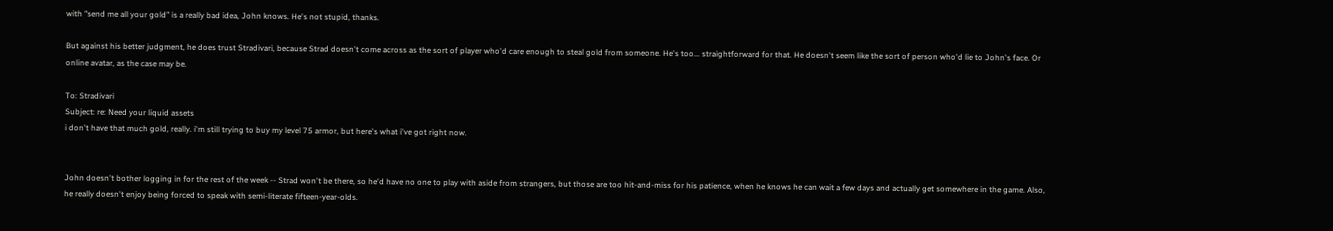with "send me all your gold" is a really bad idea, John knows. He's not stupid, thanks.

But against his better judgment, he does trust Stradivari, because Strad doesn't come across as the sort of player who'd care enough to steal gold from someone. He's too... straightforward for that. He doesn't seem like the sort of person who'd lie to John's face. Or online avatar, as the case may be.

To: Stradivari
Subject: re: Need your liquid assets
i don't have that much gold, really. i'm still trying to buy my level 75 armor, but here's what i've got right now.


John doesn't bother logging in for the rest of the week -- Strad won't be there, so he'd have no one to play with aside from strangers, but those are too hit-and-miss for his patience, when he knows he can wait a few days and actually get somewhere in the game. Also, he really doesn't enjoy being forced to speak with semi-literate fifteen-year-olds.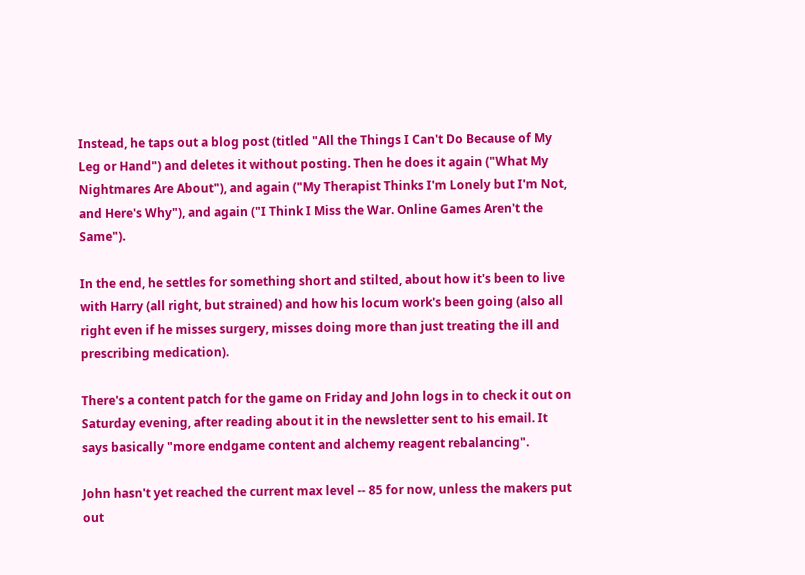Instead, he taps out a blog post (titled "All the Things I Can't Do Because of My Leg or Hand") and deletes it without posting. Then he does it again ("What My Nightmares Are About"), and again ("My Therapist Thinks I'm Lonely but I'm Not, and Here's Why"), and again ("I Think I Miss the War. Online Games Aren't the Same").

In the end, he settles for something short and stilted, about how it's been to live with Harry (all right, but strained) and how his locum work's been going (also all right even if he misses surgery, misses doing more than just treating the ill and prescribing medication).

There's a content patch for the game on Friday and John logs in to check it out on Saturday evening, after reading about it in the newsletter sent to his email. It says basically "more endgame content and alchemy reagent rebalancing".

John hasn't yet reached the current max level -- 85 for now, unless the makers put out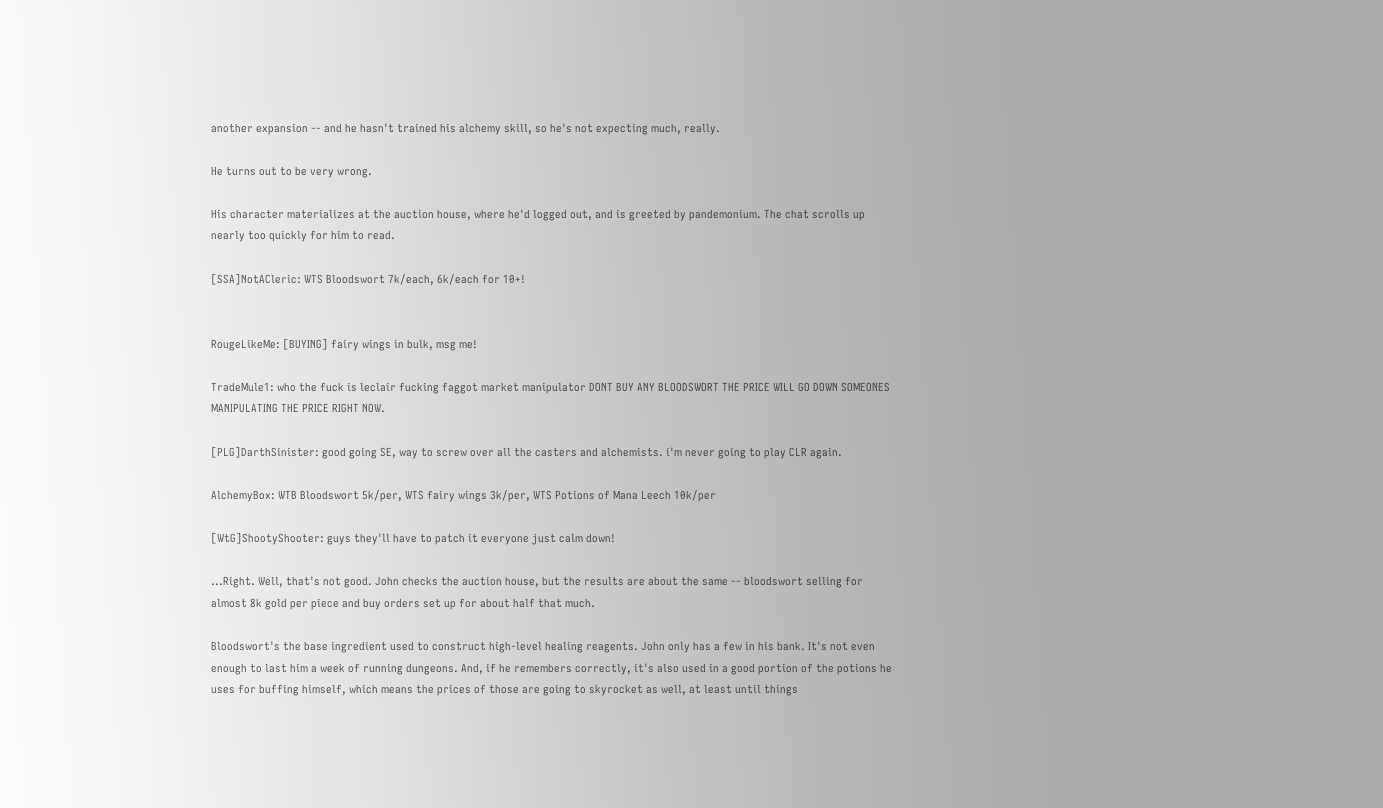another expansion -- and he hasn't trained his alchemy skill, so he's not expecting much, really.

He turns out to be very wrong.

His character materializes at the auction house, where he'd logged out, and is greeted by pandemonium. The chat scrolls up nearly too quickly for him to read.

[SSA]NotACleric: WTS Bloodswort 7k/each, 6k/each for 10+!


RougeLikeMe: [BUYING] fairy wings in bulk, msg me!

TradeMule1: who the fuck is leclair fucking faggot market manipulator DONT BUY ANY BLOODSWORT THE PRICE WILL GO DOWN SOMEONES MANIPULATING THE PRICE RIGHT NOW.

[PLG]DarthSinister: good going SE, way to screw over all the casters and alchemists. i'm never going to play CLR again.

AlchemyBox: WTB Bloodswort 5k/per, WTS fairy wings 3k/per, WTS Potions of Mana Leech 10k/per

[WtG]ShootyShooter: guys they'll have to patch it everyone just calm down!

...Right. Well, that's not good. John checks the auction house, but the results are about the same -- bloodswort selling for almost 8k gold per piece and buy orders set up for about half that much.

Bloodswort's the base ingredient used to construct high-level healing reagents. John only has a few in his bank. It's not even enough to last him a week of running dungeons. And, if he remembers correctly, it's also used in a good portion of the potions he uses for buffing himself, which means the prices of those are going to skyrocket as well, at least until things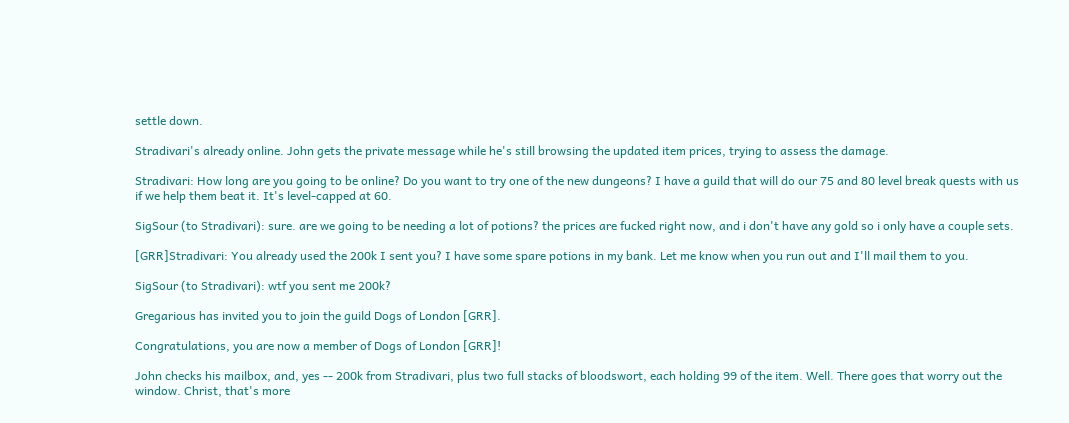settle down.

Stradivari's already online. John gets the private message while he's still browsing the updated item prices, trying to assess the damage.

Stradivari: How long are you going to be online? Do you want to try one of the new dungeons? I have a guild that will do our 75 and 80 level break quests with us if we help them beat it. It's level-capped at 60.

SigSour (to Stradivari): sure. are we going to be needing a lot of potions? the prices are fucked right now, and i don't have any gold so i only have a couple sets.

[GRR]Stradivari: You already used the 200k I sent you? I have some spare potions in my bank. Let me know when you run out and I'll mail them to you.

SigSour (to Stradivari): wtf you sent me 200k?

Gregarious has invited you to join the guild Dogs of London [GRR].

Congratulations, you are now a member of Dogs of London [GRR]!

John checks his mailbox, and, yes -- 200k from Stradivari, plus two full stacks of bloodswort, each holding 99 of the item. Well. There goes that worry out the window. Christ, that's more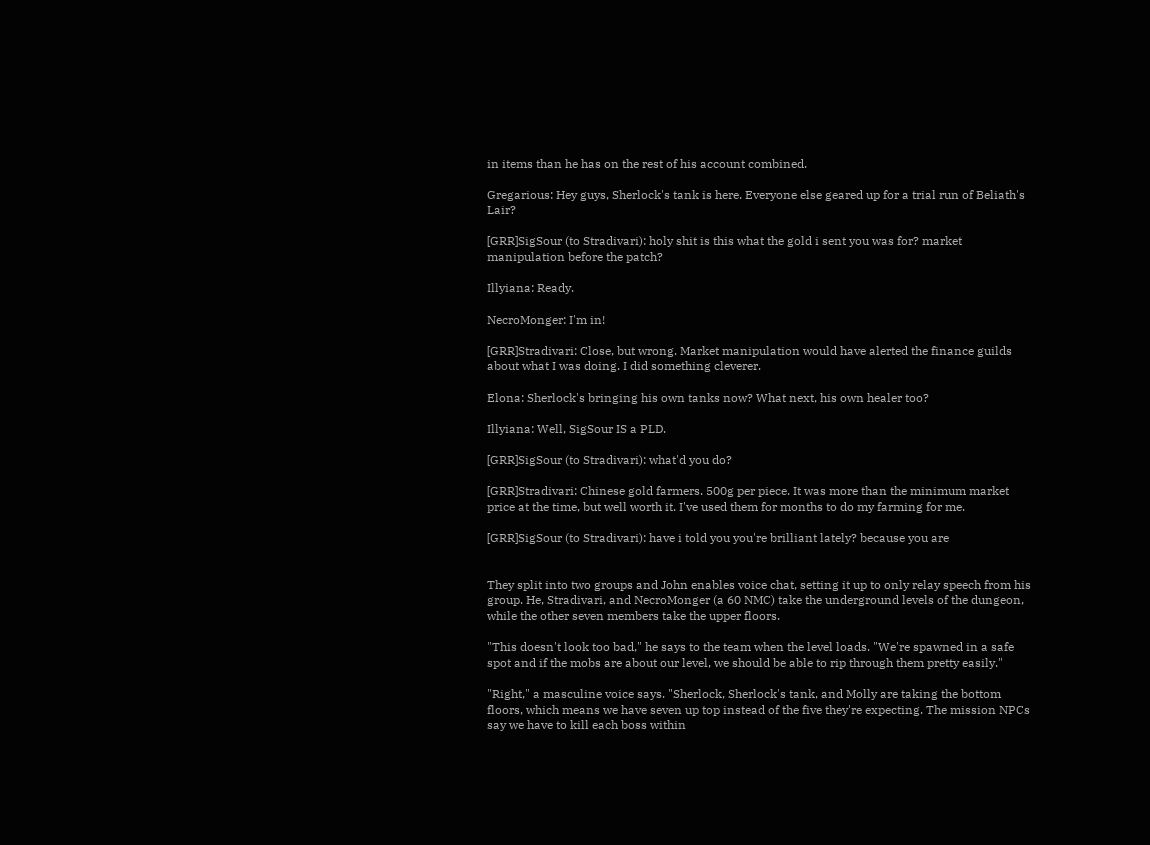in items than he has on the rest of his account combined.

Gregarious: Hey guys, Sherlock's tank is here. Everyone else geared up for a trial run of Beliath's Lair?

[GRR]SigSour (to Stradivari): holy shit is this what the gold i sent you was for? market manipulation before the patch?

Illyiana: Ready.

NecroMonger: I'm in!

[GRR]Stradivari: Close, but wrong. Market manipulation would have alerted the finance guilds about what I was doing. I did something cleverer.

Elona: Sherlock's bringing his own tanks now? What next, his own healer too?

Illyiana: Well, SigSour IS a PLD.

[GRR]SigSour (to Stradivari): what'd you do?

[GRR]Stradivari: Chinese gold farmers. 500g per piece. It was more than the minimum market price at the time, but well worth it. I've used them for months to do my farming for me.

[GRR]SigSour (to Stradivari): have i told you you're brilliant lately? because you are


They split into two groups and John enables voice chat, setting it up to only relay speech from his group. He, Stradivari, and NecroMonger (a 60 NMC) take the underground levels of the dungeon, while the other seven members take the upper floors.

"This doesn't look too bad," he says to the team when the level loads. "We're spawned in a safe spot and if the mobs are about our level, we should be able to rip through them pretty easily."

"Right," a masculine voice says. "Sherlock, Sherlock's tank, and Molly are taking the bottom floors, which means we have seven up top instead of the five they're expecting. The mission NPCs say we have to kill each boss within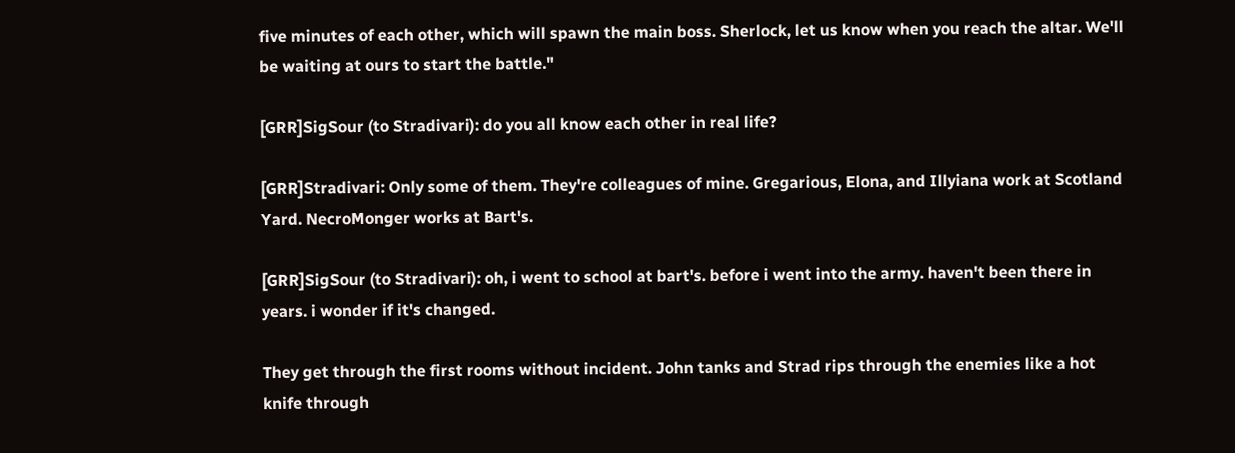five minutes of each other, which will spawn the main boss. Sherlock, let us know when you reach the altar. We'll be waiting at ours to start the battle."

[GRR]SigSour (to Stradivari): do you all know each other in real life?

[GRR]Stradivari: Only some of them. They're colleagues of mine. Gregarious, Elona, and Illyiana work at Scotland Yard. NecroMonger works at Bart's.

[GRR]SigSour (to Stradivari): oh, i went to school at bart's. before i went into the army. haven't been there in years. i wonder if it's changed.

They get through the first rooms without incident. John tanks and Strad rips through the enemies like a hot knife through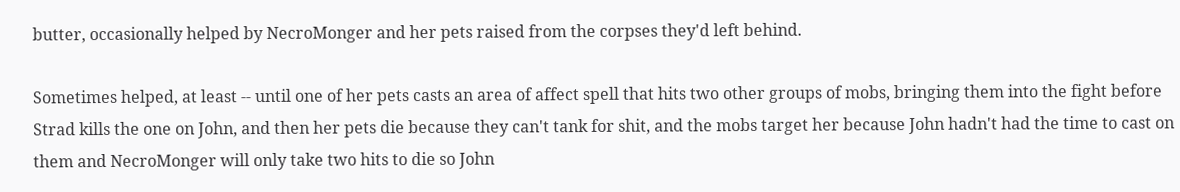butter, occasionally helped by NecroMonger and her pets raised from the corpses they'd left behind.

Sometimes helped, at least -- until one of her pets casts an area of affect spell that hits two other groups of mobs, bringing them into the fight before Strad kills the one on John, and then her pets die because they can't tank for shit, and the mobs target her because John hadn't had the time to cast on them and NecroMonger will only take two hits to die so John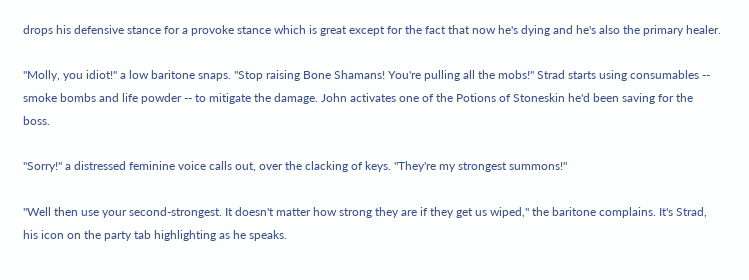drops his defensive stance for a provoke stance which is great except for the fact that now he's dying and he's also the primary healer.

"Molly, you idiot!" a low baritone snaps. "Stop raising Bone Shamans! You're pulling all the mobs!" Strad starts using consumables -- smoke bombs and life powder -- to mitigate the damage. John activates one of the Potions of Stoneskin he'd been saving for the boss.

"Sorry!" a distressed feminine voice calls out, over the clacking of keys. "They're my strongest summons!"

"Well then use your second-strongest. It doesn't matter how strong they are if they get us wiped," the baritone complains. It's Strad, his icon on the party tab highlighting as he speaks.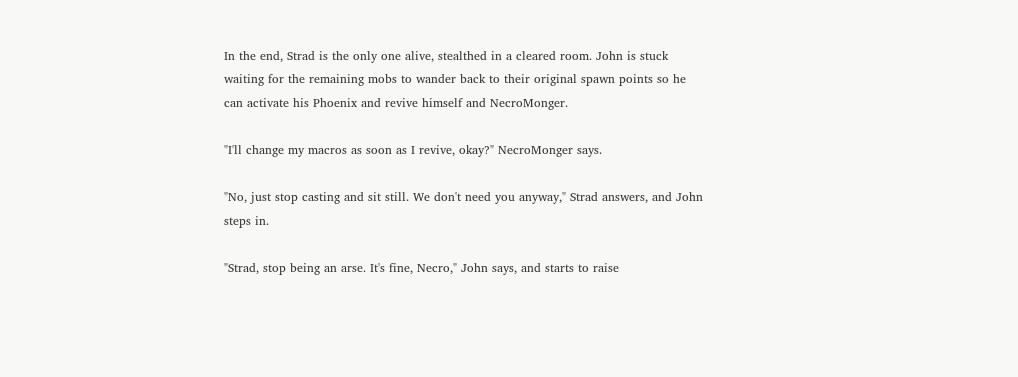In the end, Strad is the only one alive, stealthed in a cleared room. John is stuck waiting for the remaining mobs to wander back to their original spawn points so he can activate his Phoenix and revive himself and NecroMonger.

"I'll change my macros as soon as I revive, okay?" NecroMonger says.

"No, just stop casting and sit still. We don't need you anyway," Strad answers, and John steps in.

"Strad, stop being an arse. It's fine, Necro," John says, and starts to raise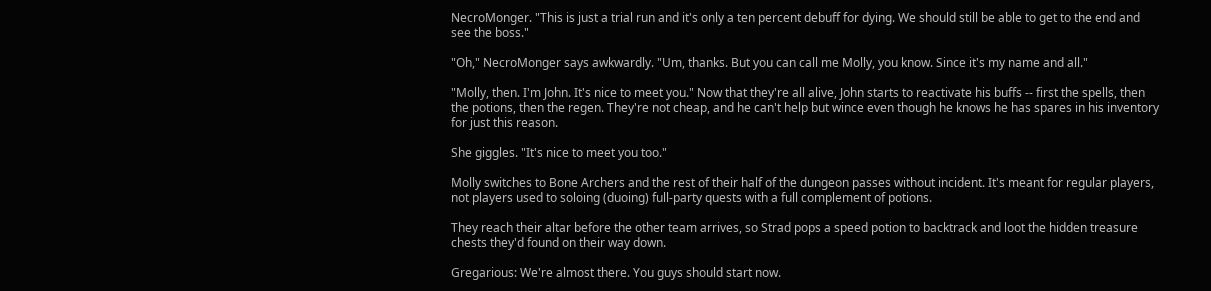NecroMonger. "This is just a trial run and it's only a ten percent debuff for dying. We should still be able to get to the end and see the boss."

"Oh," NecroMonger says awkwardly. "Um, thanks. But you can call me Molly, you know. Since it's my name and all."

"Molly, then. I'm John. It's nice to meet you." Now that they're all alive, John starts to reactivate his buffs -- first the spells, then the potions, then the regen. They're not cheap, and he can't help but wince even though he knows he has spares in his inventory for just this reason.

She giggles. "It's nice to meet you too."

Molly switches to Bone Archers and the rest of their half of the dungeon passes without incident. It's meant for regular players, not players used to soloing (duoing) full-party quests with a full complement of potions.

They reach their altar before the other team arrives, so Strad pops a speed potion to backtrack and loot the hidden treasure chests they'd found on their way down.

Gregarious: We're almost there. You guys should start now.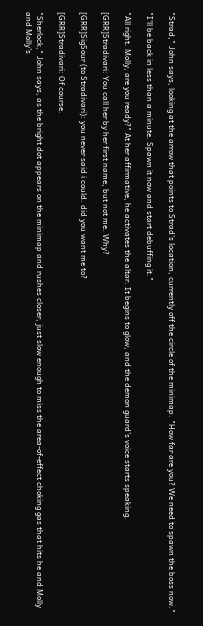"Strad," John says, looking at the arrow that points to Strad's location, currently off the circle of the minimap. "How far are you? We need to spawn the boss now."

"I'll be back in less than a minute. Spawn it now and start debuffing it."

"All right. Molly, are you ready?" At her affirmative, he activates the altar. It begins to glow, and the demon guard's voice starts speaking.

[GRR]Stradivari: You call her by her first name, but not me. Why?

[GRR]SigSour (to Stradivari): you never said i could. did you want me to?

[GRR]Stradivari: Of course.

"Sherlock," John says, as the bright dot appears on the minimap and rushes closer, just slow enough to miss the area-of-effect choking gas that hits he and Molly and Molly's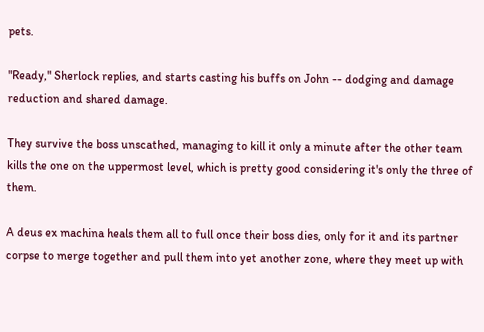pets.

"Ready," Sherlock replies, and starts casting his buffs on John -- dodging and damage reduction and shared damage.

They survive the boss unscathed, managing to kill it only a minute after the other team kills the one on the uppermost level, which is pretty good considering it's only the three of them.

A deus ex machina heals them all to full once their boss dies, only for it and its partner corpse to merge together and pull them into yet another zone, where they meet up with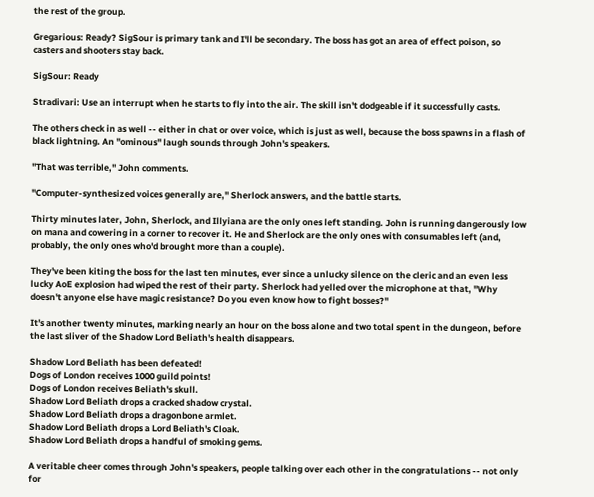the rest of the group.

Gregarious: Ready? SigSour is primary tank and I'll be secondary. The boss has got an area of effect poison, so casters and shooters stay back.

SigSour: Ready

Stradivari: Use an interrupt when he starts to fly into the air. The skill isn't dodgeable if it successfully casts.

The others check in as well -- either in chat or over voice, which is just as well, because the boss spawns in a flash of black lightning. An "ominous" laugh sounds through John's speakers.

"That was terrible," John comments.

"Computer-synthesized voices generally are," Sherlock answers, and the battle starts.

Thirty minutes later, John, Sherlock, and Illyiana are the only ones left standing. John is running dangerously low on mana and cowering in a corner to recover it. He and Sherlock are the only ones with consumables left (and, probably, the only ones who'd brought more than a couple).

They've been kiting the boss for the last ten minutes, ever since a unlucky silence on the cleric and an even less lucky AoE explosion had wiped the rest of their party. Sherlock had yelled over the microphone at that, "Why doesn't anyone else have magic resistance? Do you even know how to fight bosses?"

It's another twenty minutes, marking nearly an hour on the boss alone and two total spent in the dungeon, before the last sliver of the Shadow Lord Beliath's health disappears.

Shadow Lord Beliath has been defeated!
Dogs of London receives 1000 guild points!
Dogs of London receives Beliath's skull.
Shadow Lord Beliath drops a cracked shadow crystal.
Shadow Lord Beliath drops a dragonbone armlet.
Shadow Lord Beliath drops a Lord Beliath's Cloak.
Shadow Lord Beliath drops a handful of smoking gems.

A veritable cheer comes through John's speakers, people talking over each other in the congratulations -- not only for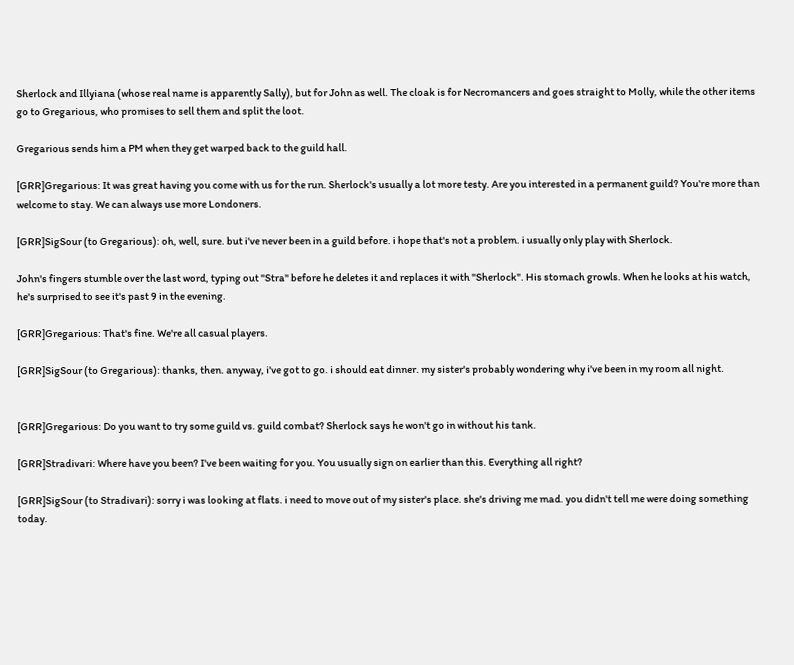Sherlock and Illyiana (whose real name is apparently Sally), but for John as well. The cloak is for Necromancers and goes straight to Molly, while the other items go to Gregarious, who promises to sell them and split the loot.

Gregarious sends him a PM when they get warped back to the guild hall.

[GRR]Gregarious: It was great having you come with us for the run. Sherlock's usually a lot more testy. Are you interested in a permanent guild? You're more than welcome to stay. We can always use more Londoners.

[GRR]SigSour (to Gregarious): oh, well, sure. but i've never been in a guild before. i hope that's not a problem. i usually only play with Sherlock.

John's fingers stumble over the last word, typing out "Stra" before he deletes it and replaces it with "Sherlock". His stomach growls. When he looks at his watch, he's surprised to see it's past 9 in the evening.

[GRR]Gregarious: That's fine. We're all casual players.

[GRR]SigSour (to Gregarious): thanks, then. anyway, i've got to go. i should eat dinner. my sister's probably wondering why i've been in my room all night.


[GRR]Gregarious: Do you want to try some guild vs. guild combat? Sherlock says he won't go in without his tank.

[GRR]Stradivari: Where have you been? I've been waiting for you. You usually sign on earlier than this. Everything all right?

[GRR]SigSour (to Stradivari): sorry i was looking at flats. i need to move out of my sister's place. she's driving me mad. you didn't tell me were doing something today.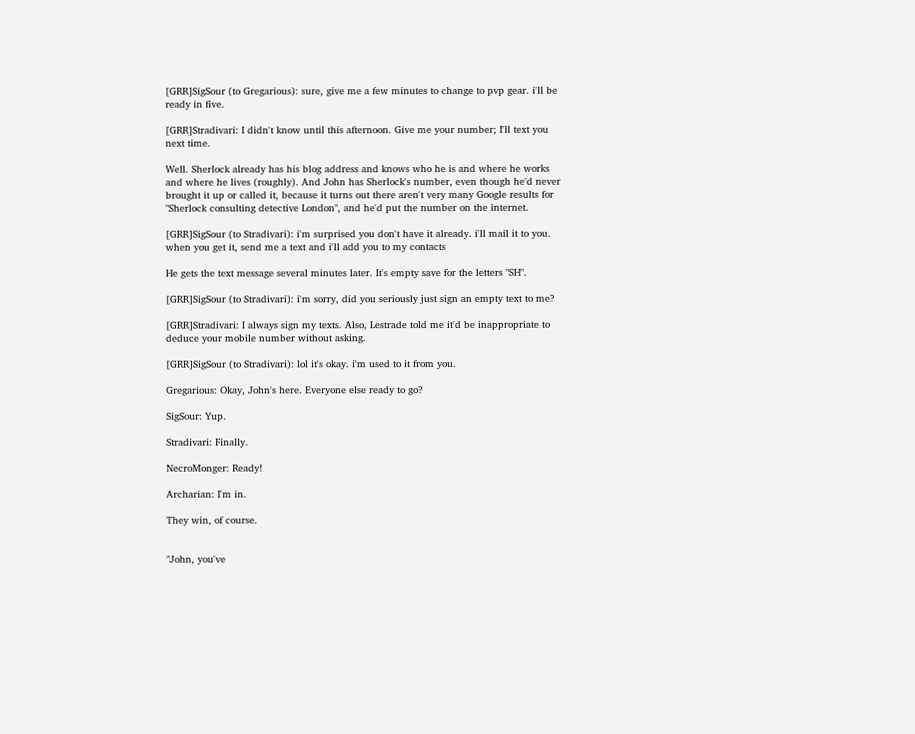[GRR]SigSour (to Gregarious): sure, give me a few minutes to change to pvp gear. i'll be ready in five.

[GRR]Stradivari: I didn't know until this afternoon. Give me your number; I'll text you next time.

Well. Sherlock already has his blog address and knows who he is and where he works and where he lives (roughly). And John has Sherlock's number, even though he'd never brought it up or called it, because it turns out there aren't very many Google results for "Sherlock consulting detective London", and he'd put the number on the internet.

[GRR]SigSour (to Stradivari): i'm surprised you don't have it already. i'll mail it to you. when you get it, send me a text and i'll add you to my contacts

He gets the text message several minutes later. It's empty save for the letters "SH".

[GRR]SigSour (to Stradivari): i'm sorry, did you seriously just sign an empty text to me?

[GRR]Stradivari: I always sign my texts. Also, Lestrade told me it'd be inappropriate to deduce your mobile number without asking.

[GRR]SigSour (to Stradivari): lol it's okay. i'm used to it from you.

Gregarious: Okay, John's here. Everyone else ready to go?

SigSour: Yup.

Stradivari: Finally.

NecroMonger: Ready!

Archarian: I'm in.

They win, of course.


"John, you've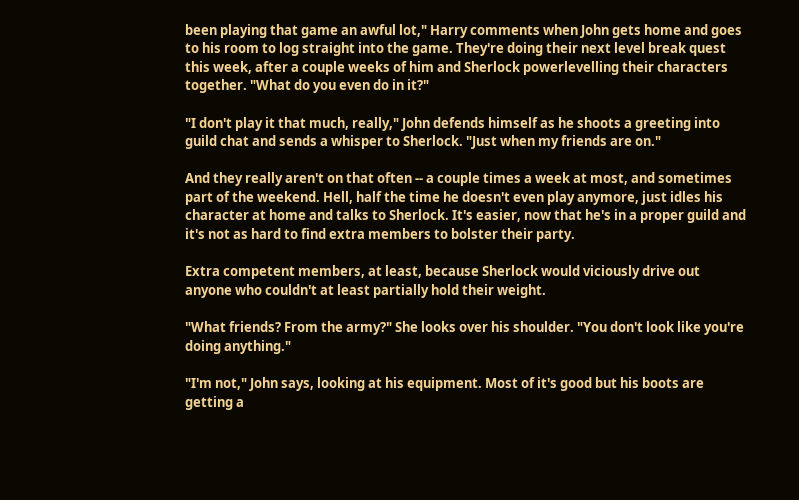been playing that game an awful lot," Harry comments when John gets home and goes to his room to log straight into the game. They're doing their next level break quest this week, after a couple weeks of him and Sherlock powerlevelling their characters together. "What do you even do in it?"

"I don't play it that much, really," John defends himself as he shoots a greeting into guild chat and sends a whisper to Sherlock. "Just when my friends are on."

And they really aren't on that often -- a couple times a week at most, and sometimes part of the weekend. Hell, half the time he doesn't even play anymore, just idles his character at home and talks to Sherlock. It's easier, now that he's in a proper guild and it's not as hard to find extra members to bolster their party.

Extra competent members, at least, because Sherlock would viciously drive out anyone who couldn't at least partially hold their weight.

"What friends? From the army?" She looks over his shoulder. "You don't look like you're doing anything."

"I'm not," John says, looking at his equipment. Most of it's good but his boots are getting a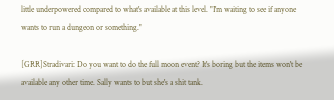little underpowered compared to what's available at this level. "I'm waiting to see if anyone wants to run a dungeon or something."

[GRR]Stradivari: Do you want to do the full moon event? It's boring but the items won't be available any other time. Sally wants to but she's a shit tank.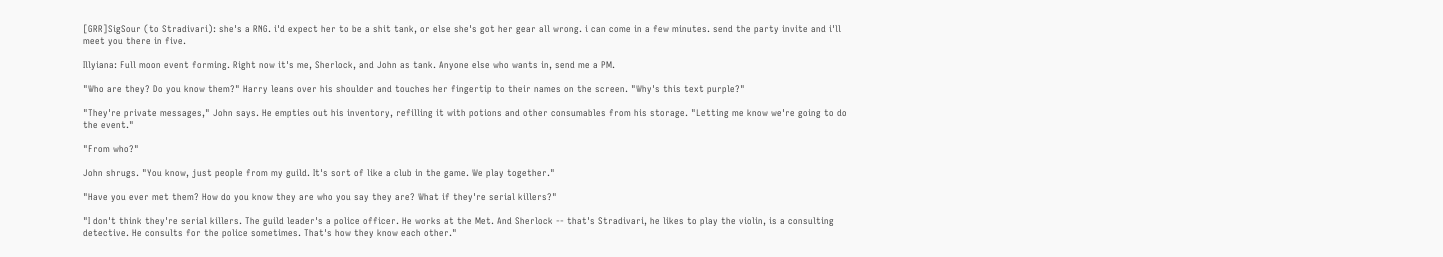[GRR]SigSour (to Stradivari): she's a RNG. i'd expect her to be a shit tank, or else she's got her gear all wrong. i can come in a few minutes. send the party invite and i'll meet you there in five.

Illyiana: Full moon event forming. Right now it's me, Sherlock, and John as tank. Anyone else who wants in, send me a PM.

"Who are they? Do you know them?" Harry leans over his shoulder and touches her fingertip to their names on the screen. "Why's this text purple?"

"They're private messages," John says. He empties out his inventory, refilling it with potions and other consumables from his storage. "Letting me know we're going to do the event."

"From who?"

John shrugs. "You know, just people from my guild. It's sort of like a club in the game. We play together."

"Have you ever met them? How do you know they are who you say they are? What if they're serial killers?"

"I don't think they're serial killers. The guild leader's a police officer. He works at the Met. And Sherlock -- that's Stradivari, he likes to play the violin, is a consulting detective. He consults for the police sometimes. That's how they know each other."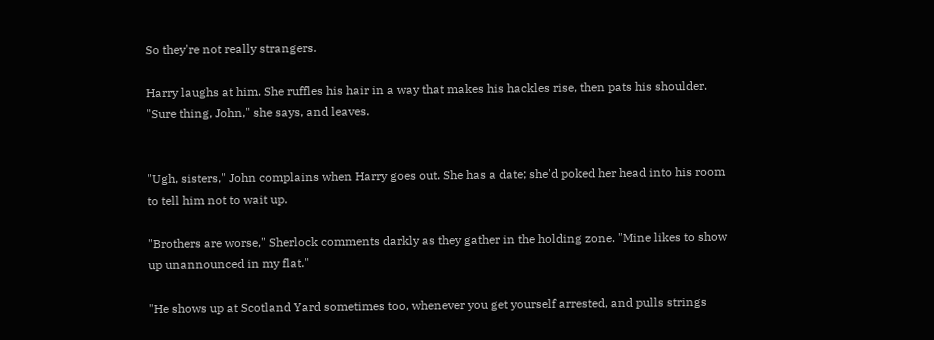So they're not really strangers.

Harry laughs at him. She ruffles his hair in a way that makes his hackles rise, then pats his shoulder. "Sure thing, John," she says, and leaves.


"Ugh, sisters," John complains when Harry goes out. She has a date; she'd poked her head into his room to tell him not to wait up.

"Brothers are worse," Sherlock comments darkly as they gather in the holding zone. "Mine likes to show up unannounced in my flat."

"He shows up at Scotland Yard sometimes too, whenever you get yourself arrested, and pulls strings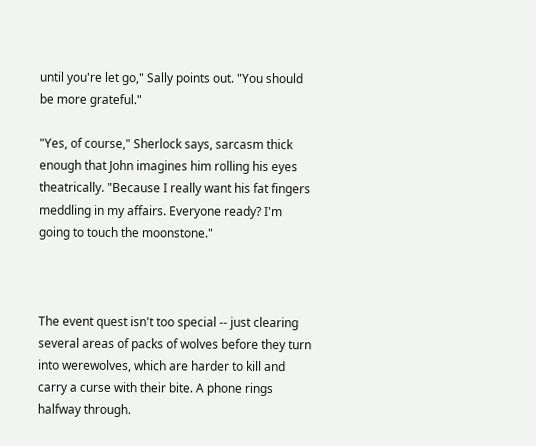until you're let go," Sally points out. "You should be more grateful."

"Yes, of course," Sherlock says, sarcasm thick enough that John imagines him rolling his eyes theatrically. "Because I really want his fat fingers meddling in my affairs. Everyone ready? I'm going to touch the moonstone."



The event quest isn't too special -- just clearing several areas of packs of wolves before they turn into werewolves, which are harder to kill and carry a curse with their bite. A phone rings halfway through.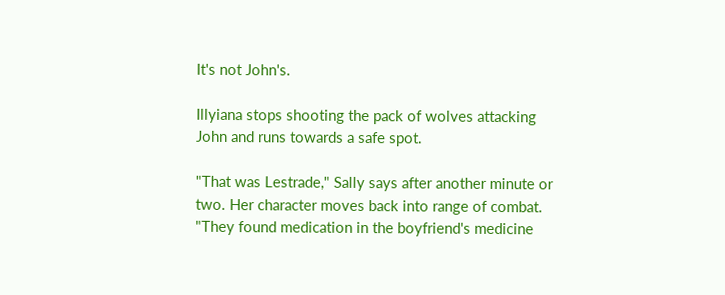It's not John's.

Illyiana stops shooting the pack of wolves attacking John and runs towards a safe spot.

"That was Lestrade," Sally says after another minute or two. Her character moves back into range of combat. "They found medication in the boyfriend's medicine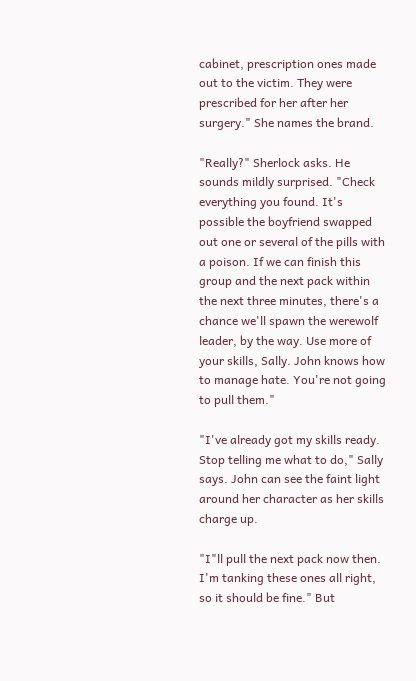cabinet, prescription ones made out to the victim. They were prescribed for her after her surgery." She names the brand.

"Really?" Sherlock asks. He sounds mildly surprised. "Check everything you found. It's possible the boyfriend swapped out one or several of the pills with a poison. If we can finish this group and the next pack within the next three minutes, there's a chance we'll spawn the werewolf leader, by the way. Use more of your skills, Sally. John knows how to manage hate. You're not going to pull them."

"I've already got my skills ready. Stop telling me what to do," Sally says. John can see the faint light around her character as her skills charge up.

"I"ll pull the next pack now then. I'm tanking these ones all right, so it should be fine." But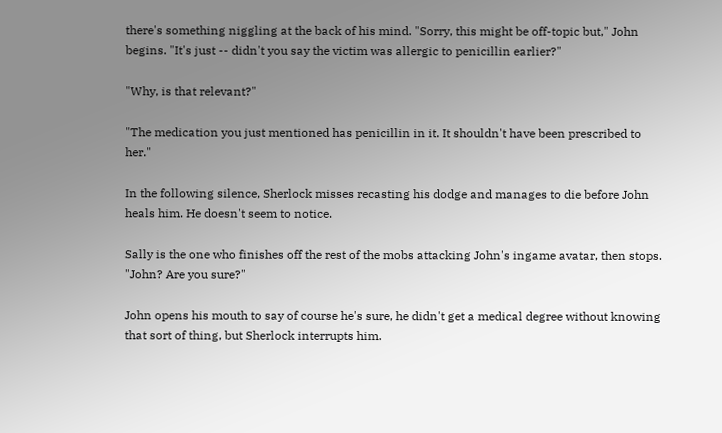there's something niggling at the back of his mind. "Sorry, this might be off-topic but," John begins. "It's just -- didn't you say the victim was allergic to penicillin earlier?"

"Why, is that relevant?"

"The medication you just mentioned has penicillin in it. It shouldn't have been prescribed to her."

In the following silence, Sherlock misses recasting his dodge and manages to die before John heals him. He doesn't seem to notice.

Sally is the one who finishes off the rest of the mobs attacking John's ingame avatar, then stops. "John? Are you sure?"

John opens his mouth to say of course he's sure, he didn't get a medical degree without knowing that sort of thing, but Sherlock interrupts him.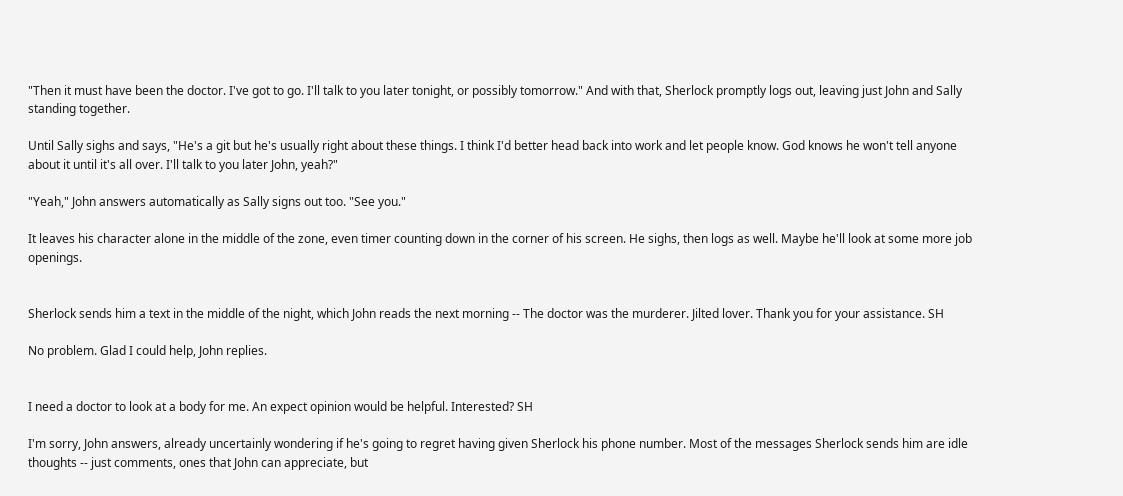"Then it must have been the doctor. I've got to go. I'll talk to you later tonight, or possibly tomorrow." And with that, Sherlock promptly logs out, leaving just John and Sally standing together.

Until Sally sighs and says, "He's a git but he's usually right about these things. I think I'd better head back into work and let people know. God knows he won't tell anyone about it until it's all over. I'll talk to you later John, yeah?"

"Yeah," John answers automatically as Sally signs out too. "See you."

It leaves his character alone in the middle of the zone, even timer counting down in the corner of his screen. He sighs, then logs as well. Maybe he'll look at some more job openings.


Sherlock sends him a text in the middle of the night, which John reads the next morning -- The doctor was the murderer. Jilted lover. Thank you for your assistance. SH

No problem. Glad I could help, John replies.


I need a doctor to look at a body for me. An expect opinion would be helpful. Interested? SH

I'm sorry, John answers, already uncertainly wondering if he's going to regret having given Sherlock his phone number. Most of the messages Sherlock sends him are idle thoughts -- just comments, ones that John can appreciate, but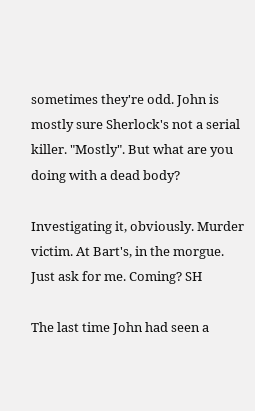sometimes they're odd. John is mostly sure Sherlock's not a serial killer. "Mostly". But what are you doing with a dead body?

Investigating it, obviously. Murder victim. At Bart's, in the morgue. Just ask for me. Coming? SH

The last time John had seen a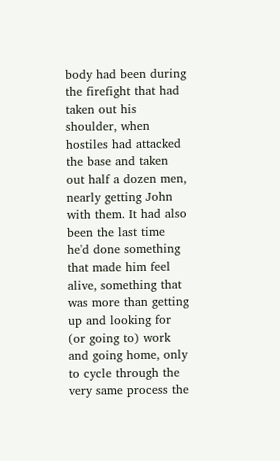body had been during the firefight that had taken out his shoulder, when hostiles had attacked the base and taken out half a dozen men, nearly getting John with them. It had also been the last time he'd done something that made him feel alive, something that was more than getting up and looking for (or going to) work and going home, only to cycle through the very same process the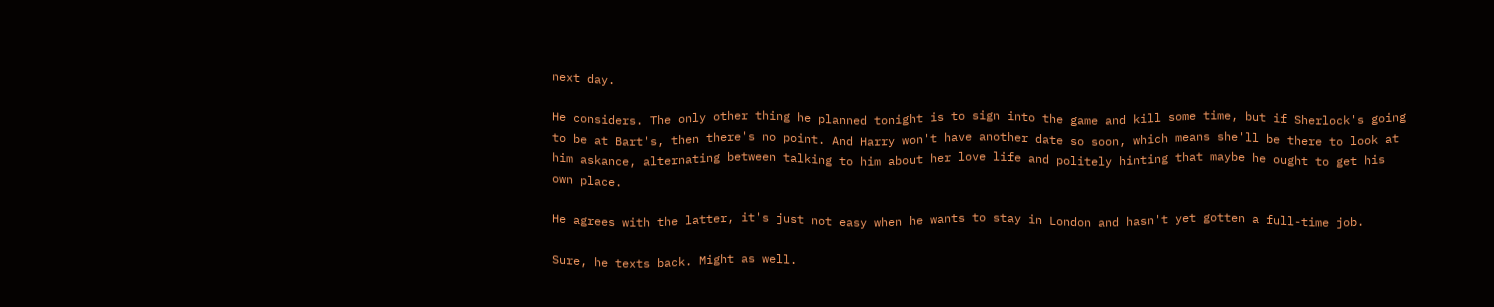next day.

He considers. The only other thing he planned tonight is to sign into the game and kill some time, but if Sherlock's going to be at Bart's, then there's no point. And Harry won't have another date so soon, which means she'll be there to look at him askance, alternating between talking to him about her love life and politely hinting that maybe he ought to get his own place.

He agrees with the latter, it's just not easy when he wants to stay in London and hasn't yet gotten a full-time job.

Sure, he texts back. Might as well.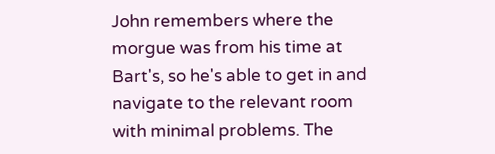John remembers where the morgue was from his time at Bart's, so he's able to get in and navigate to the relevant room with minimal problems. The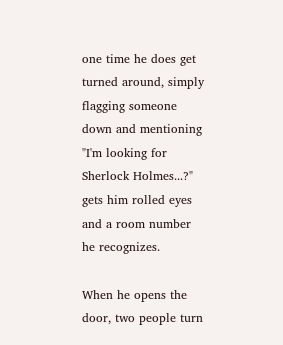one time he does get turned around, simply flagging someone down and mentioning "I'm looking for Sherlock Holmes...?" gets him rolled eyes and a room number he recognizes.

When he opens the door, two people turn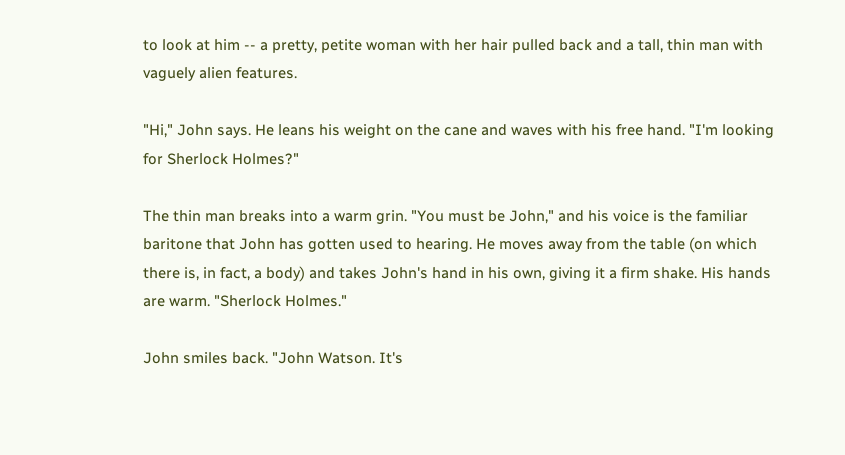to look at him -- a pretty, petite woman with her hair pulled back and a tall, thin man with vaguely alien features.

"Hi," John says. He leans his weight on the cane and waves with his free hand. "I'm looking for Sherlock Holmes?"

The thin man breaks into a warm grin. "You must be John," and his voice is the familiar baritone that John has gotten used to hearing. He moves away from the table (on which there is, in fact, a body) and takes John's hand in his own, giving it a firm shake. His hands are warm. "Sherlock Holmes."

John smiles back. "John Watson. It's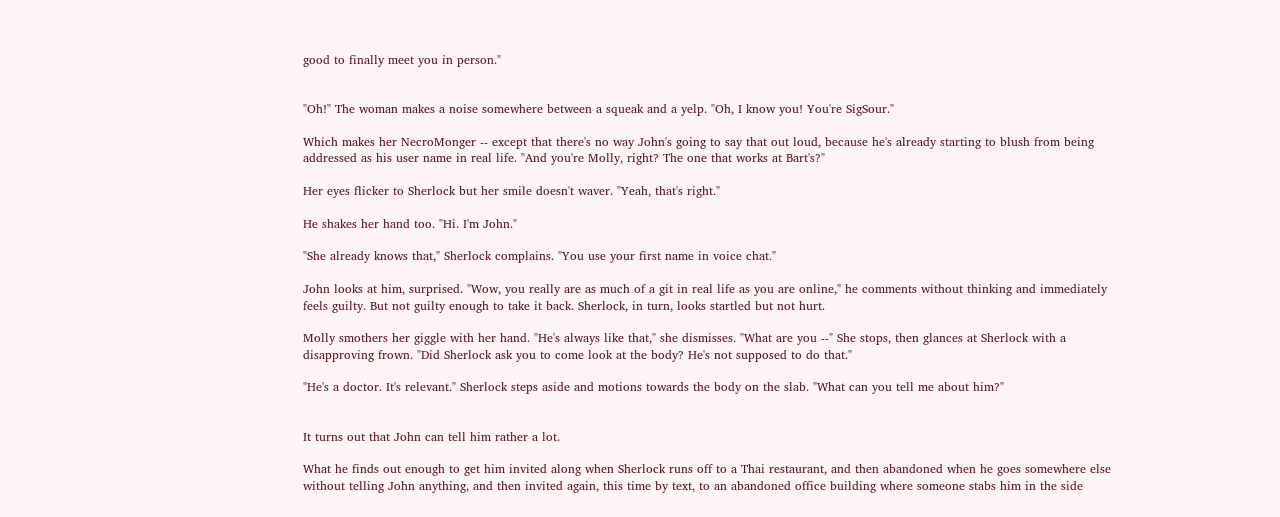good to finally meet you in person."


"Oh!" The woman makes a noise somewhere between a squeak and a yelp. "Oh, I know you! You're SigSour."

Which makes her NecroMonger -- except that there's no way John's going to say that out loud, because he's already starting to blush from being addressed as his user name in real life. "And you're Molly, right? The one that works at Bart's?"

Her eyes flicker to Sherlock but her smile doesn't waver. "Yeah, that's right."

He shakes her hand too. "Hi. I'm John."

"She already knows that," Sherlock complains. "You use your first name in voice chat."

John looks at him, surprised. "Wow, you really are as much of a git in real life as you are online," he comments without thinking and immediately feels guilty. But not guilty enough to take it back. Sherlock, in turn, looks startled but not hurt.

Molly smothers her giggle with her hand. "He's always like that," she dismisses. "What are you --" She stops, then glances at Sherlock with a disapproving frown. "Did Sherlock ask you to come look at the body? He's not supposed to do that."

"He's a doctor. It's relevant." Sherlock steps aside and motions towards the body on the slab. "What can you tell me about him?"


It turns out that John can tell him rather a lot.

What he finds out enough to get him invited along when Sherlock runs off to a Thai restaurant, and then abandoned when he goes somewhere else without telling John anything, and then invited again, this time by text, to an abandoned office building where someone stabs him in the side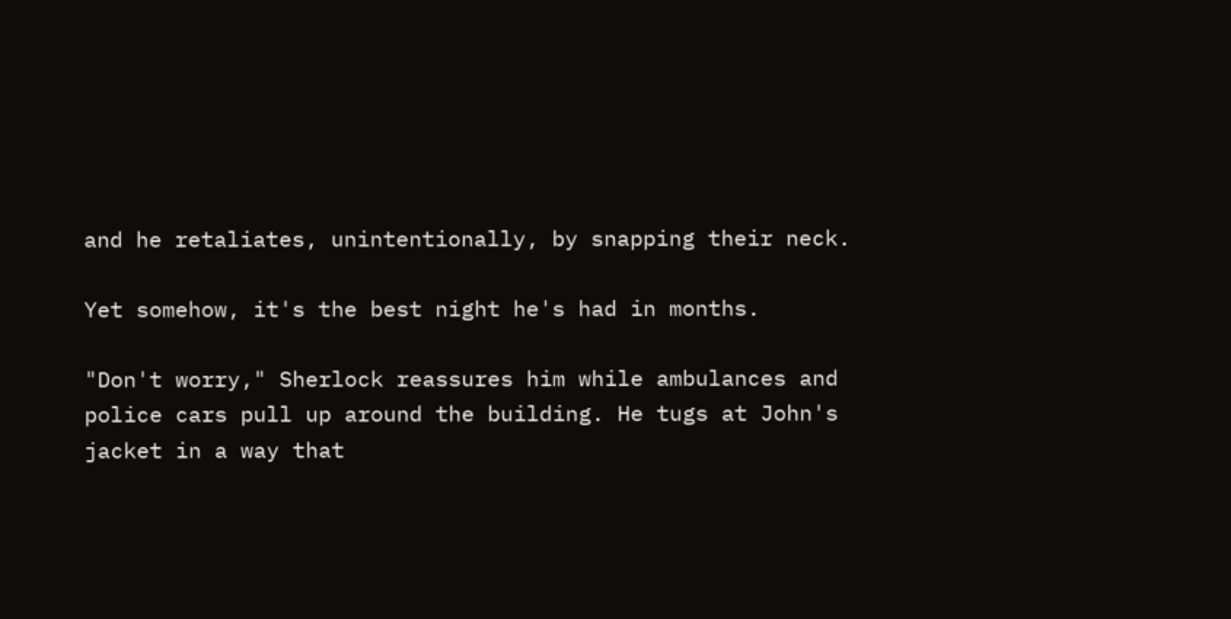and he retaliates, unintentionally, by snapping their neck.

Yet somehow, it's the best night he's had in months.

"Don't worry," Sherlock reassures him while ambulances and police cars pull up around the building. He tugs at John's jacket in a way that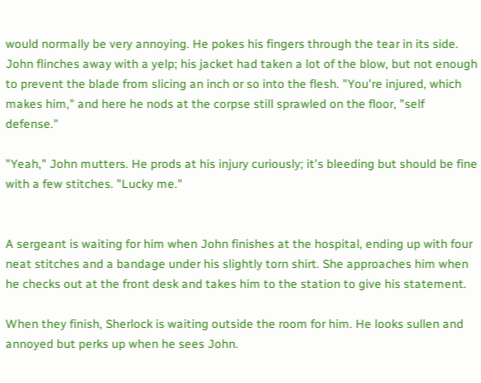would normally be very annoying. He pokes his fingers through the tear in its side. John flinches away with a yelp; his jacket had taken a lot of the blow, but not enough to prevent the blade from slicing an inch or so into the flesh. "You're injured, which makes him," and here he nods at the corpse still sprawled on the floor, "self defense."

"Yeah," John mutters. He prods at his injury curiously; it's bleeding but should be fine with a few stitches. "Lucky me."


A sergeant is waiting for him when John finishes at the hospital, ending up with four neat stitches and a bandage under his slightly torn shirt. She approaches him when he checks out at the front desk and takes him to the station to give his statement.

When they finish, Sherlock is waiting outside the room for him. He looks sullen and annoyed but perks up when he sees John.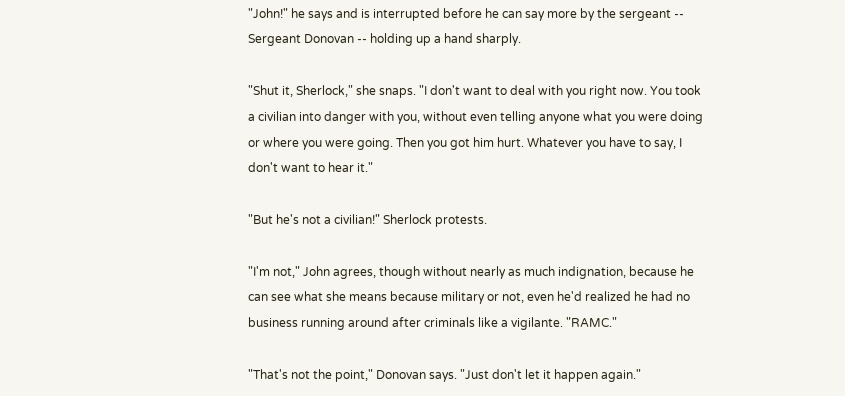"John!" he says and is interrupted before he can say more by the sergeant -- Sergeant Donovan -- holding up a hand sharply.

"Shut it, Sherlock," she snaps. "I don't want to deal with you right now. You took a civilian into danger with you, without even telling anyone what you were doing or where you were going. Then you got him hurt. Whatever you have to say, I don't want to hear it."

"But he's not a civilian!" Sherlock protests.

"I'm not," John agrees, though without nearly as much indignation, because he can see what she means because military or not, even he'd realized he had no business running around after criminals like a vigilante. "RAMC."

"That's not the point," Donovan says. "Just don't let it happen again."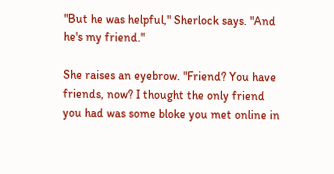"But he was helpful," Sherlock says. "And he's my friend."

She raises an eyebrow. "Friend? You have friends, now? I thought the only friend you had was some bloke you met online in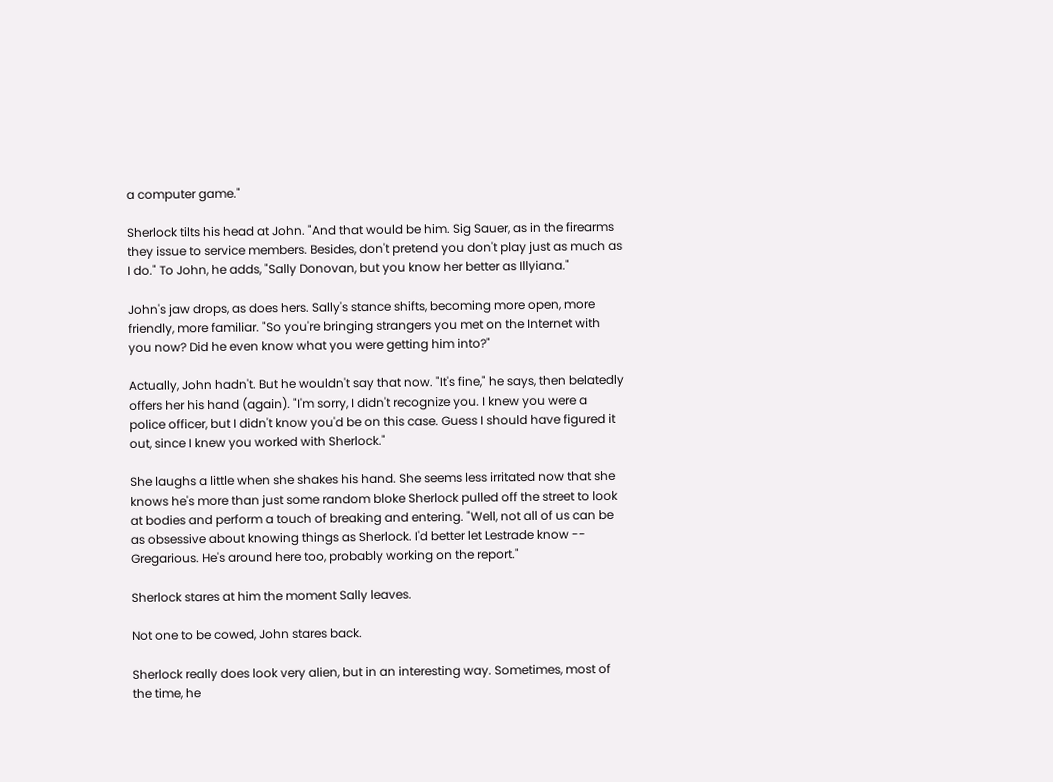a computer game."

Sherlock tilts his head at John. "And that would be him. Sig Sauer, as in the firearms they issue to service members. Besides, don't pretend you don't play just as much as I do." To John, he adds, "Sally Donovan, but you know her better as Illyiana."

John's jaw drops, as does hers. Sally's stance shifts, becoming more open, more friendly, more familiar. "So you're bringing strangers you met on the Internet with you now? Did he even know what you were getting him into?"

Actually, John hadn't. But he wouldn't say that now. "It's fine," he says, then belatedly offers her his hand (again). "I'm sorry, I didn't recognize you. I knew you were a police officer, but I didn't know you'd be on this case. Guess I should have figured it out, since I knew you worked with Sherlock."

She laughs a little when she shakes his hand. She seems less irritated now that she knows he's more than just some random bloke Sherlock pulled off the street to look at bodies and perform a touch of breaking and entering. "Well, not all of us can be as obsessive about knowing things as Sherlock. I'd better let Lestrade know -- Gregarious. He's around here too, probably working on the report."

Sherlock stares at him the moment Sally leaves.

Not one to be cowed, John stares back.

Sherlock really does look very alien, but in an interesting way. Sometimes, most of the time, he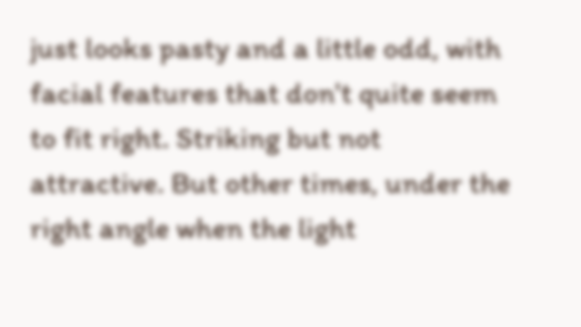just looks pasty and a little odd, with facial features that don't quite seem to fit right. Striking but not attractive. But other times, under the right angle when the light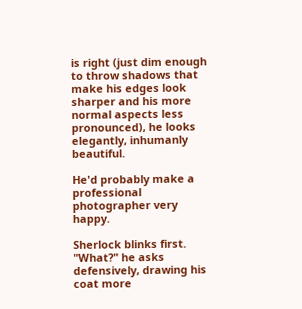is right (just dim enough to throw shadows that make his edges look sharper and his more normal aspects less pronounced), he looks elegantly, inhumanly beautiful.

He'd probably make a professional photographer very happy.

Sherlock blinks first. "What?" he asks defensively, drawing his coat more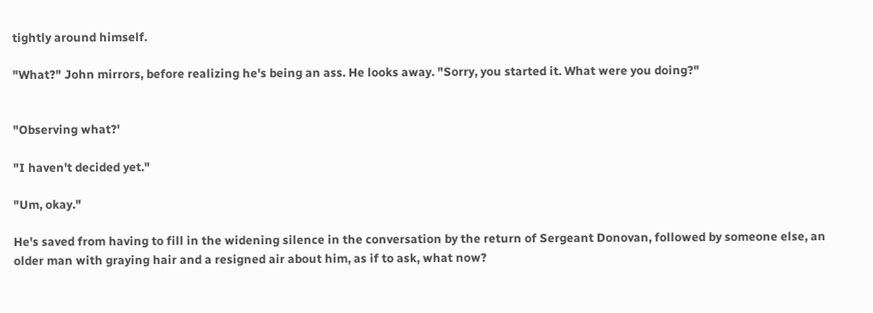tightly around himself.

"What?" John mirrors, before realizing he's being an ass. He looks away. "Sorry, you started it. What were you doing?"


"Observing what?'

"I haven't decided yet."

"Um, okay."

He's saved from having to fill in the widening silence in the conversation by the return of Sergeant Donovan, followed by someone else, an older man with graying hair and a resigned air about him, as if to ask, what now?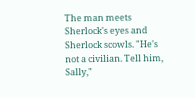The man meets Sherlock's eyes and Sherlock scowls. "He's not a civilian. Tell him, Sally,"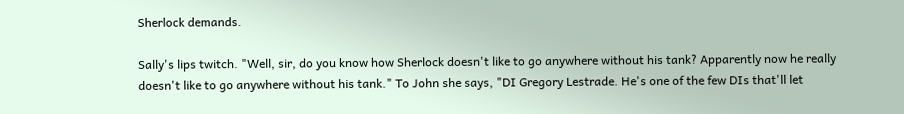Sherlock demands.

Sally's lips twitch. "Well, sir, do you know how Sherlock doesn't like to go anywhere without his tank? Apparently now he really doesn't like to go anywhere without his tank." To John she says, "DI Gregory Lestrade. He's one of the few DIs that'll let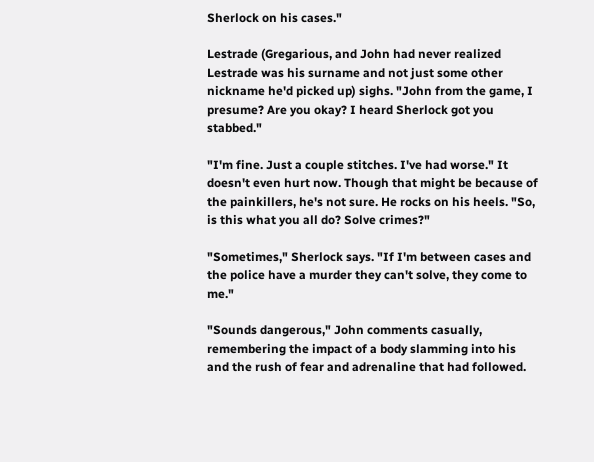Sherlock on his cases."

Lestrade (Gregarious, and John had never realized Lestrade was his surname and not just some other nickname he'd picked up) sighs. "John from the game, I presume? Are you okay? I heard Sherlock got you stabbed."

"I'm fine. Just a couple stitches. I've had worse." It doesn't even hurt now. Though that might be because of the painkillers, he's not sure. He rocks on his heels. "So, is this what you all do? Solve crimes?"

"Sometimes," Sherlock says. "If I'm between cases and the police have a murder they can't solve, they come to me."

"Sounds dangerous," John comments casually, remembering the impact of a body slamming into his and the rush of fear and adrenaline that had followed.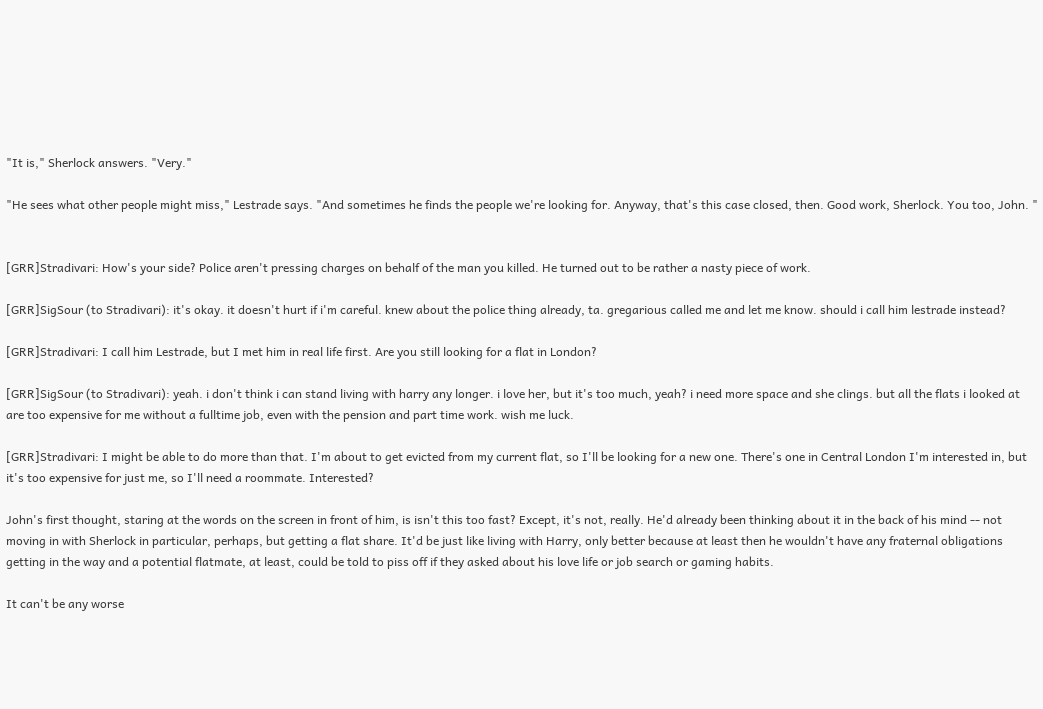"It is," Sherlock answers. "Very."

"He sees what other people might miss," Lestrade says. "And sometimes he finds the people we're looking for. Anyway, that's this case closed, then. Good work, Sherlock. You too, John. "


[GRR]Stradivari: How's your side? Police aren't pressing charges on behalf of the man you killed. He turned out to be rather a nasty piece of work.

[GRR]SigSour (to Stradivari): it's okay. it doesn't hurt if i'm careful. knew about the police thing already, ta. gregarious called me and let me know. should i call him lestrade instead?

[GRR]Stradivari: I call him Lestrade, but I met him in real life first. Are you still looking for a flat in London?

[GRR]SigSour (to Stradivari): yeah. i don't think i can stand living with harry any longer. i love her, but it's too much, yeah? i need more space and she clings. but all the flats i looked at are too expensive for me without a fulltime job, even with the pension and part time work. wish me luck.

[GRR]Stradivari: I might be able to do more than that. I'm about to get evicted from my current flat, so I'll be looking for a new one. There's one in Central London I'm interested in, but it's too expensive for just me, so I'll need a roommate. Interested?

John's first thought, staring at the words on the screen in front of him, is isn't this too fast? Except, it's not, really. He'd already been thinking about it in the back of his mind -- not moving in with Sherlock in particular, perhaps, but getting a flat share. It'd be just like living with Harry, only better because at least then he wouldn't have any fraternal obligations getting in the way and a potential flatmate, at least, could be told to piss off if they asked about his love life or job search or gaming habits.

It can't be any worse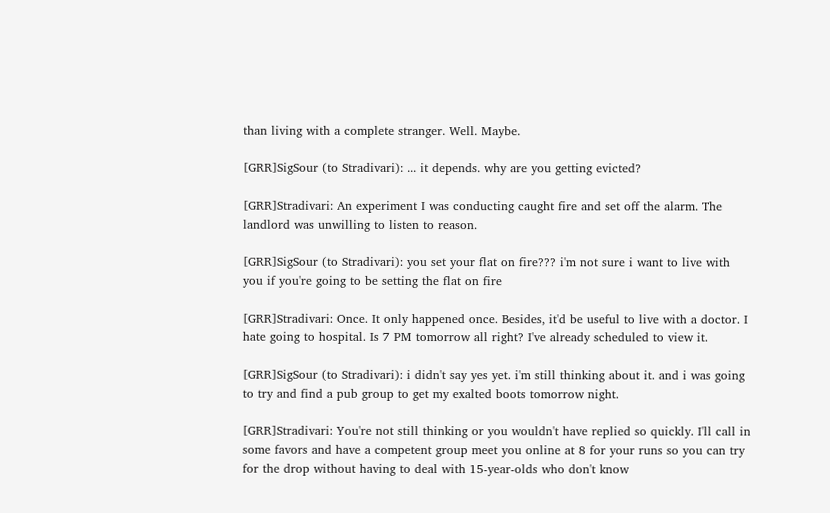than living with a complete stranger. Well. Maybe.

[GRR]SigSour (to Stradivari): ... it depends. why are you getting evicted?

[GRR]Stradivari: An experiment I was conducting caught fire and set off the alarm. The landlord was unwilling to listen to reason.

[GRR]SigSour (to Stradivari): you set your flat on fire??? i'm not sure i want to live with you if you're going to be setting the flat on fire

[GRR]Stradivari: Once. It only happened once. Besides, it'd be useful to live with a doctor. I hate going to hospital. Is 7 PM tomorrow all right? I've already scheduled to view it.

[GRR]SigSour (to Stradivari): i didn't say yes yet. i'm still thinking about it. and i was going to try and find a pub group to get my exalted boots tomorrow night.

[GRR]Stradivari: You're not still thinking or you wouldn't have replied so quickly. I'll call in some favors and have a competent group meet you online at 8 for your runs so you can try for the drop without having to deal with 15-year-olds who don't know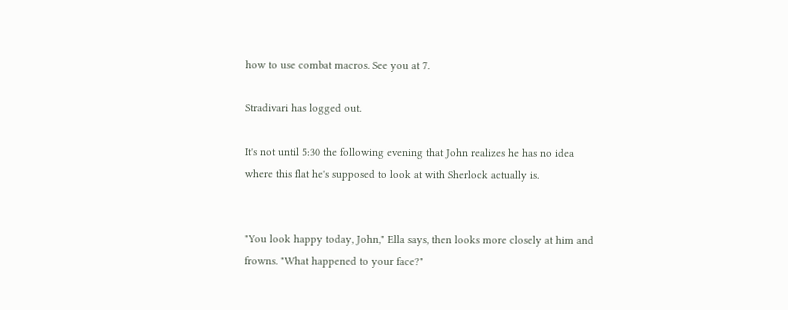how to use combat macros. See you at 7.

Stradivari has logged out.

It's not until 5:30 the following evening that John realizes he has no idea where this flat he's supposed to look at with Sherlock actually is.


"You look happy today, John," Ella says, then looks more closely at him and frowns. "What happened to your face?"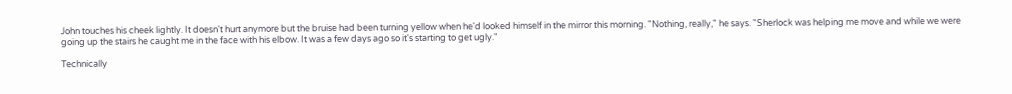John touches his cheek lightly. It doesn't hurt anymore but the bruise had been turning yellow when he'd looked himself in the mirror this morning. "Nothing, really," he says. "Sherlock was helping me move and while we were going up the stairs he caught me in the face with his elbow. It was a few days ago so it's starting to get ugly."

Technically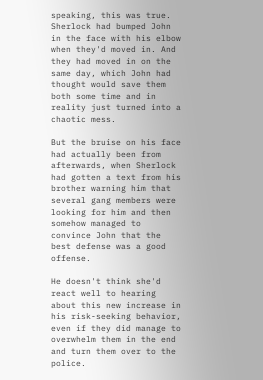speaking, this was true. Sherlock had bumped John in the face with his elbow when they'd moved in. And they had moved in on the same day, which John had thought would save them both some time and in reality just turned into a chaotic mess.

But the bruise on his face had actually been from afterwards, when Sherlock had gotten a text from his brother warning him that several gang members were looking for him and then somehow managed to convince John that the best defense was a good offense.

He doesn't think she'd react well to hearing about this new increase in his risk-seeking behavior, even if they did manage to overwhelm them in the end and turn them over to the police.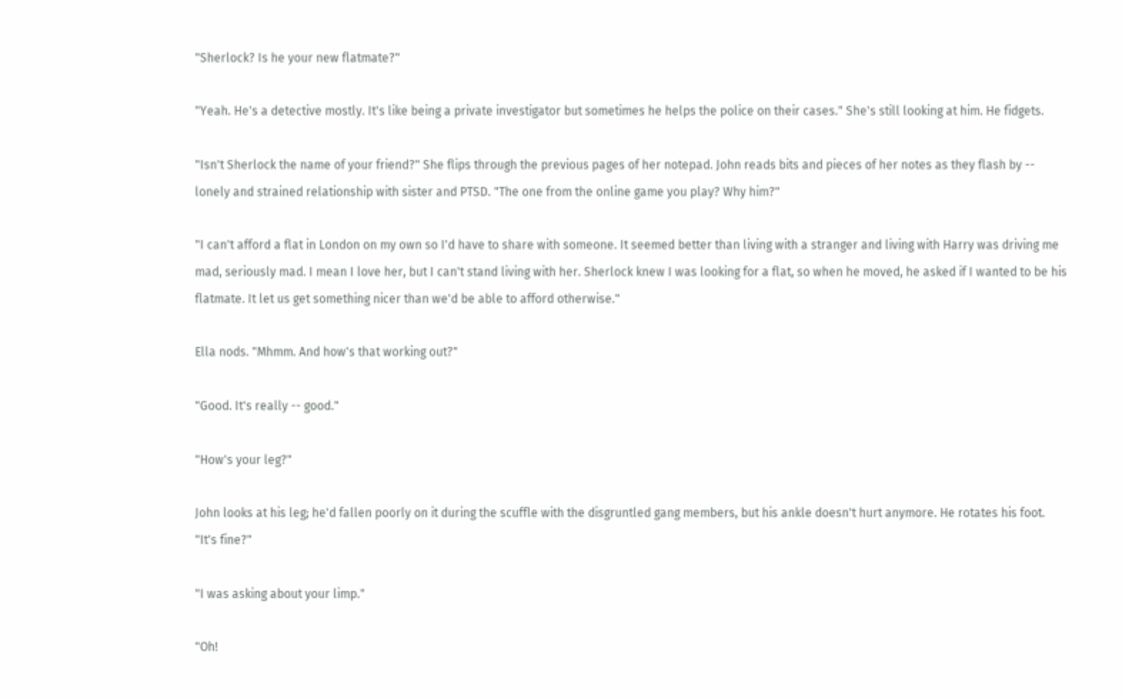"Sherlock? Is he your new flatmate?"

"Yeah. He's a detective mostly. It's like being a private investigator but sometimes he helps the police on their cases." She's still looking at him. He fidgets.

"Isn't Sherlock the name of your friend?" She flips through the previous pages of her notepad. John reads bits and pieces of her notes as they flash by -- lonely and strained relationship with sister and PTSD. "The one from the online game you play? Why him?"

"I can't afford a flat in London on my own so I'd have to share with someone. It seemed better than living with a stranger and living with Harry was driving me mad, seriously mad. I mean I love her, but I can't stand living with her. Sherlock knew I was looking for a flat, so when he moved, he asked if I wanted to be his flatmate. It let us get something nicer than we'd be able to afford otherwise."

Ella nods. "Mhmm. And how's that working out?"

"Good. It's really -- good."

"How's your leg?"

John looks at his leg; he'd fallen poorly on it during the scuffle with the disgruntled gang members, but his ankle doesn't hurt anymore. He rotates his foot. "It's fine?"

"I was asking about your limp."

"Oh!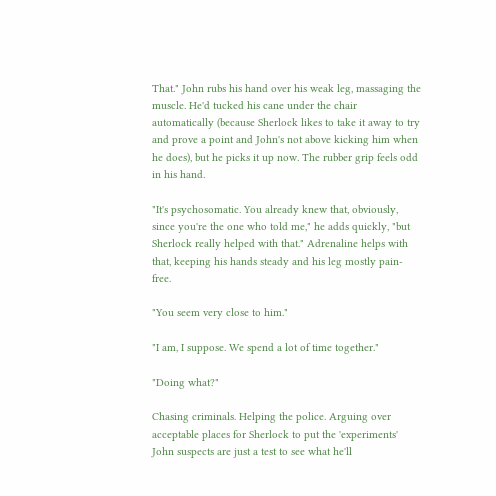That." John rubs his hand over his weak leg, massaging the muscle. He'd tucked his cane under the chair automatically (because Sherlock likes to take it away to try and prove a point and John's not above kicking him when he does), but he picks it up now. The rubber grip feels odd in his hand.

"It's psychosomatic. You already knew that, obviously, since you're the one who told me," he adds quickly, "but Sherlock really helped with that." Adrenaline helps with that, keeping his hands steady and his leg mostly pain-free.

"You seem very close to him."

"I am, I suppose. We spend a lot of time together."

"Doing what?"

Chasing criminals. Helping the police. Arguing over acceptable places for Sherlock to put the 'experiments' John suspects are just a test to see what he'll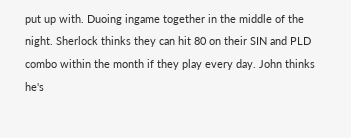put up with. Duoing ingame together in the middle of the night. Sherlock thinks they can hit 80 on their SIN and PLD combo within the month if they play every day. John thinks he's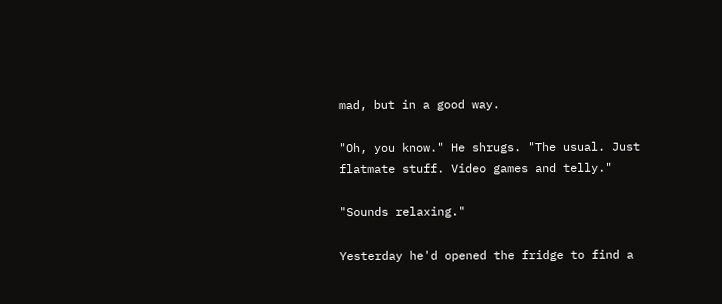mad, but in a good way.

"Oh, you know." He shrugs. "The usual. Just flatmate stuff. Video games and telly."

"Sounds relaxing."

Yesterday he'd opened the fridge to find a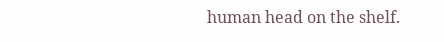human head on the shelf.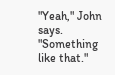"Yeah," John says. "Something like that."